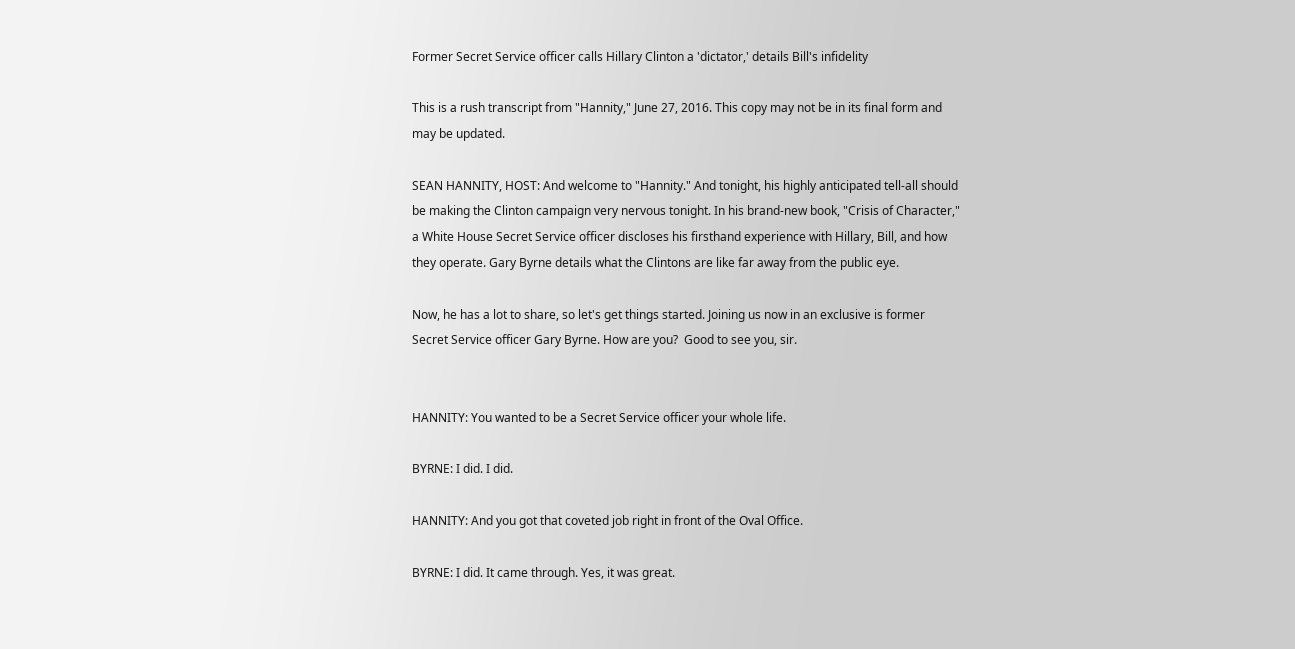Former Secret Service officer calls Hillary Clinton a 'dictator,' details Bill's infidelity

This is a rush transcript from "Hannity," June 27, 2016. This copy may not be in its final form and may be updated.

SEAN HANNITY, HOST: And welcome to "Hannity." And tonight, his highly anticipated tell-all should be making the Clinton campaign very nervous tonight. In his brand-new book, "Crisis of Character," a White House Secret Service officer discloses his firsthand experience with Hillary, Bill, and how they operate. Gary Byrne details what the Clintons are like far away from the public eye.

Now, he has a lot to share, so let's get things started. Joining us now in an exclusive is former Secret Service officer Gary Byrne. How are you?  Good to see you, sir.


HANNITY: You wanted to be a Secret Service officer your whole life.

BYRNE: I did. I did.

HANNITY: And you got that coveted job right in front of the Oval Office.

BYRNE: I did. It came through. Yes, it was great.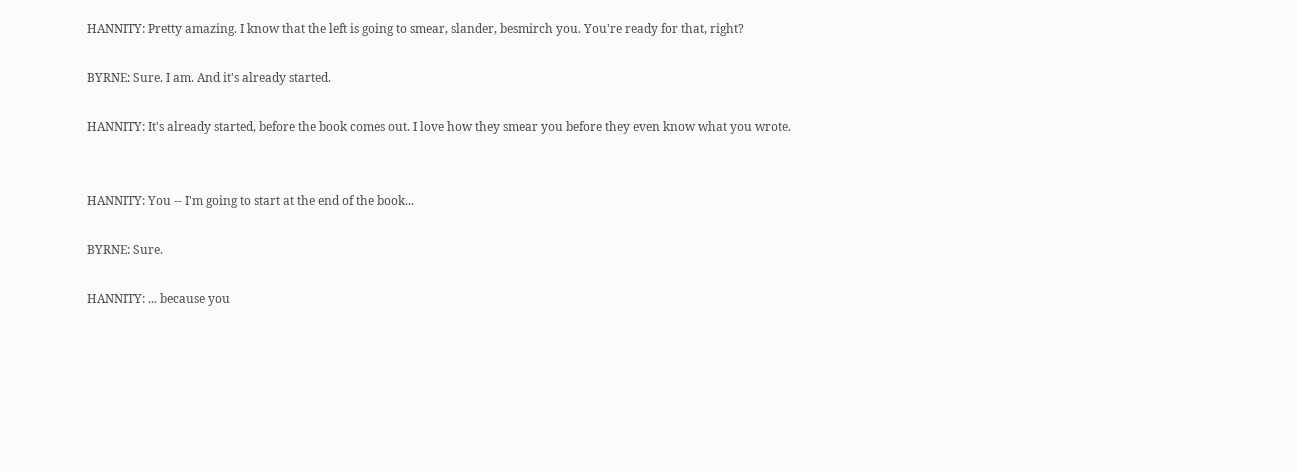HANNITY: Pretty amazing. I know that the left is going to smear, slander, besmirch you. You're ready for that, right?

BYRNE: Sure. I am. And it's already started.

HANNITY: It's already started, before the book comes out. I love how they smear you before they even know what you wrote.


HANNITY: You -- I'm going to start at the end of the book...

BYRNE: Sure.

HANNITY: ... because you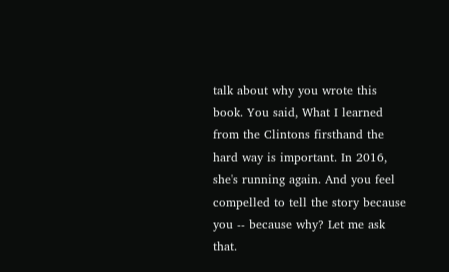talk about why you wrote this book. You said, What I learned from the Clintons firsthand the hard way is important. In 2016, she's running again. And you feel compelled to tell the story because you -- because why? Let me ask that.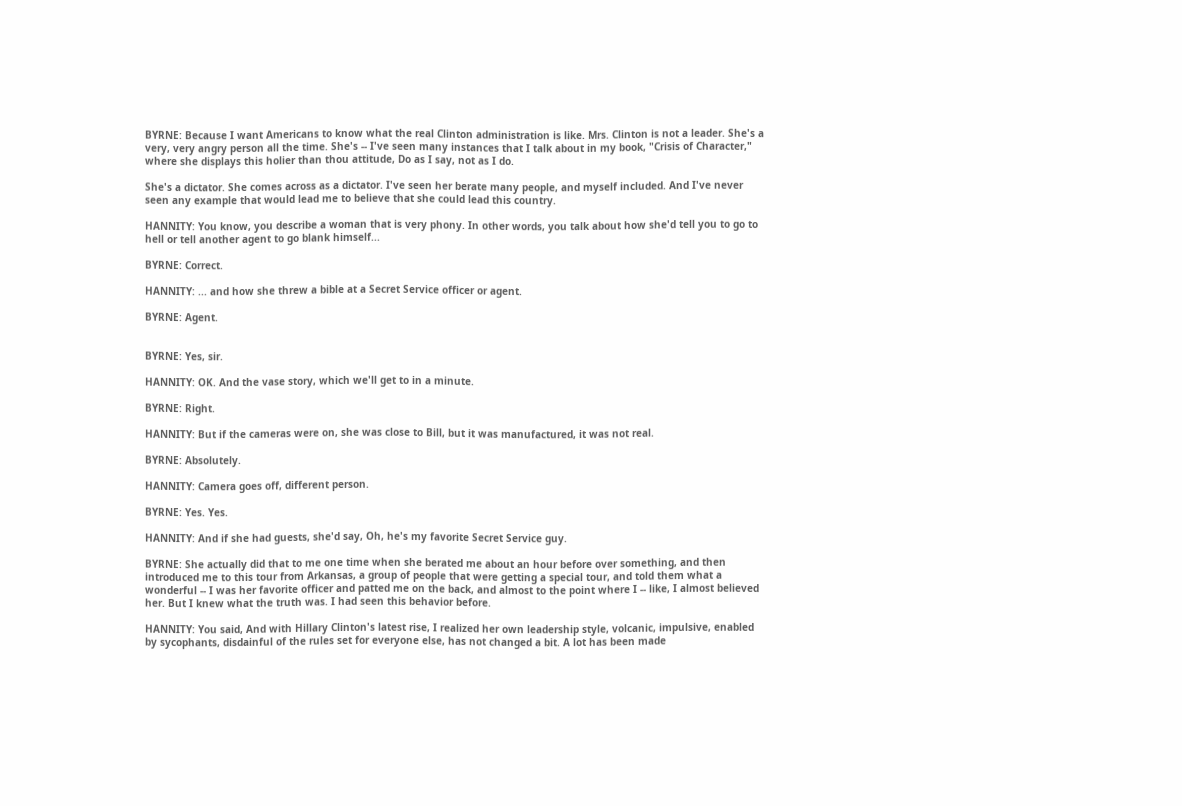BYRNE: Because I want Americans to know what the real Clinton administration is like. Mrs. Clinton is not a leader. She's a very, very angry person all the time. She's -- I've seen many instances that I talk about in my book, "Crisis of Character," where she displays this holier than thou attitude, Do as I say, not as I do.

She's a dictator. She comes across as a dictator. I've seen her berate many people, and myself included. And I've never seen any example that would lead me to believe that she could lead this country.

HANNITY: You know, you describe a woman that is very phony. In other words, you talk about how she'd tell you to go to hell or tell another agent to go blank himself...

BYRNE: Correct.

HANNITY: ... and how she threw a bible at a Secret Service officer or agent.

BYRNE: Agent.


BYRNE: Yes, sir.

HANNITY: OK. And the vase story, which we'll get to in a minute.

BYRNE: Right.

HANNITY: But if the cameras were on, she was close to Bill, but it was manufactured, it was not real.

BYRNE: Absolutely.

HANNITY: Camera goes off, different person.

BYRNE: Yes. Yes.

HANNITY: And if she had guests, she'd say, Oh, he's my favorite Secret Service guy.

BYRNE: She actually did that to me one time when she berated me about an hour before over something, and then introduced me to this tour from Arkansas, a group of people that were getting a special tour, and told them what a wonderful -- I was her favorite officer and patted me on the back, and almost to the point where I -- like, I almost believed her. But I knew what the truth was. I had seen this behavior before.

HANNITY: You said, And with Hillary Clinton's latest rise, I realized her own leadership style, volcanic, impulsive, enabled by sycophants, disdainful of the rules set for everyone else, has not changed a bit. A lot has been made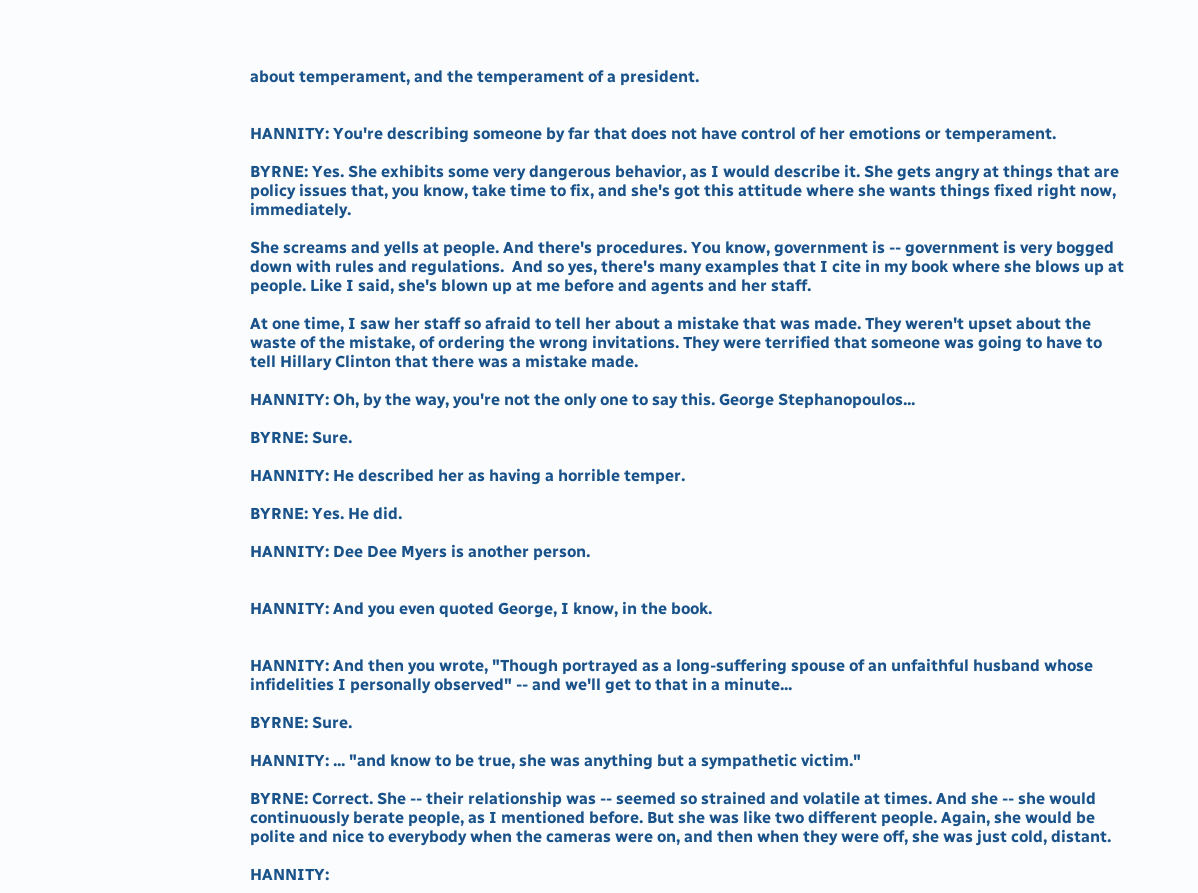about temperament, and the temperament of a president.


HANNITY: You're describing someone by far that does not have control of her emotions or temperament.

BYRNE: Yes. She exhibits some very dangerous behavior, as I would describe it. She gets angry at things that are policy issues that, you know, take time to fix, and she's got this attitude where she wants things fixed right now, immediately.

She screams and yells at people. And there's procedures. You know, government is -- government is very bogged down with rules and regulations.  And so yes, there's many examples that I cite in my book where she blows up at people. Like I said, she's blown up at me before and agents and her staff.

At one time, I saw her staff so afraid to tell her about a mistake that was made. They weren't upset about the waste of the mistake, of ordering the wrong invitations. They were terrified that someone was going to have to tell Hillary Clinton that there was a mistake made.

HANNITY: Oh, by the way, you're not the only one to say this. George Stephanopoulos...

BYRNE: Sure.

HANNITY: He described her as having a horrible temper.

BYRNE: Yes. He did.

HANNITY: Dee Dee Myers is another person.


HANNITY: And you even quoted George, I know, in the book.


HANNITY: And then you wrote, "Though portrayed as a long-suffering spouse of an unfaithful husband whose infidelities I personally observed" -- and we'll get to that in a minute...

BYRNE: Sure.

HANNITY: ... "and know to be true, she was anything but a sympathetic victim."

BYRNE: Correct. She -- their relationship was -- seemed so strained and volatile at times. And she -- she would continuously berate people, as I mentioned before. But she was like two different people. Again, she would be polite and nice to everybody when the cameras were on, and then when they were off, she was just cold, distant.

HANNITY: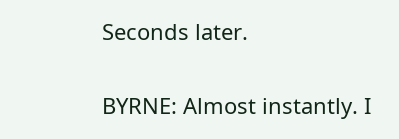Seconds later.

BYRNE: Almost instantly. I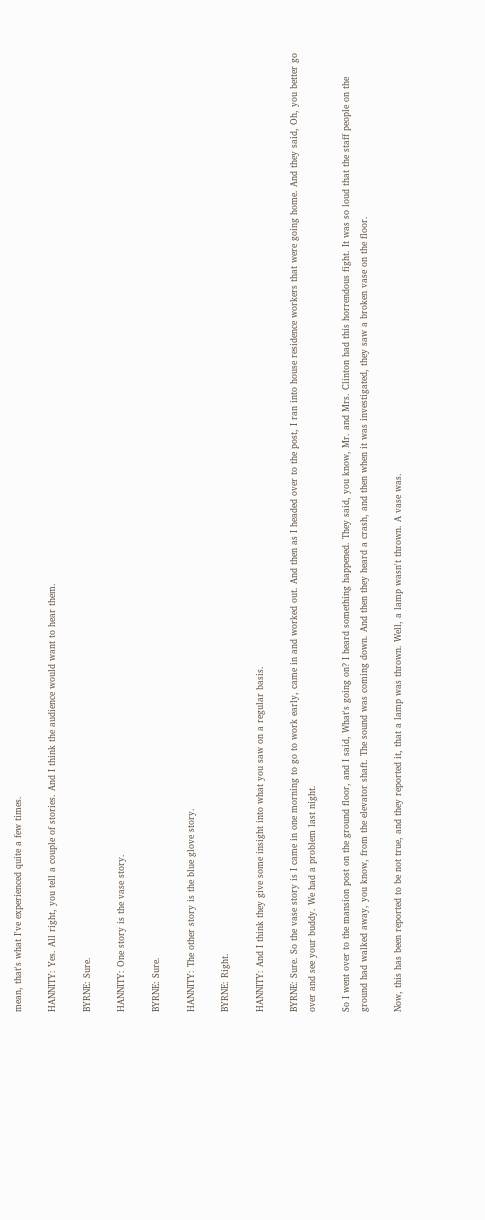mean, that's what I've experienced quite a few times.

HANNITY: Yes. All right, you tell a couple of stories. And I think the audience would want to hear them.

BYRNE: Sure.

HANNITY: One story is the vase story.

BYRNE: Sure.

HANNITY: The other story is the blue glove story.

BYRNE: Right.

HANNITY: And I think they give some insight into what you saw on a regular basis.

BYRNE: Sure. So the vase story is I came in one morning to go to work early, came in and worked out. And then as I headed over to the post, I ran into house residence workers that were going home. And they said, Oh, you better go over and see your buddy. We had a problem last night.

So I went over to the mansion post on the ground floor, and I said, What's going on? I heard something happened. They said, you know, Mr. and Mrs. Clinton had this horrendous fight. It was so loud that the staff people on the ground had walked away, you know, from the elevator shaft. The sound was coming down. And then they heard a crash, and then when it was investigated, they saw a broken vase on the floor.

Now, this has been reported to be not true, and they reported it, that a lamp was thrown. Well, a lamp wasn't thrown. A vase was.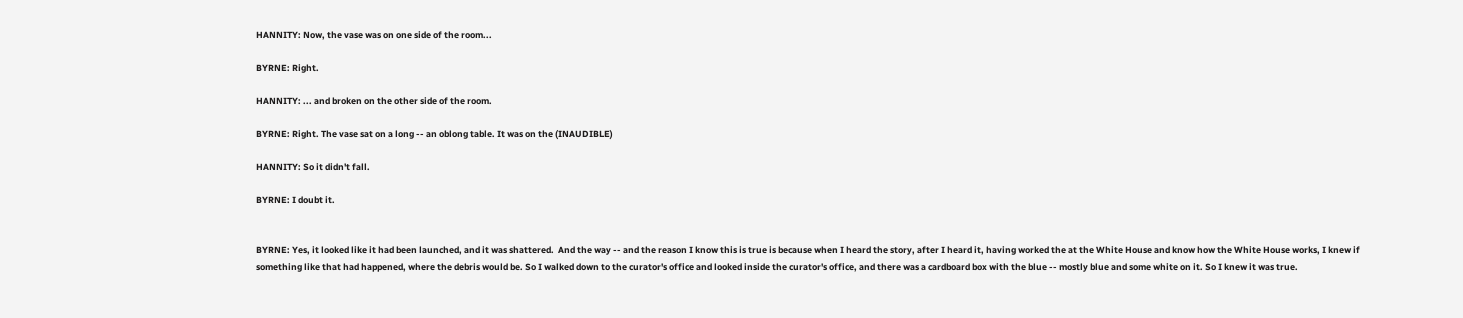HANNITY: Now, the vase was on one side of the room...

BYRNE: Right.

HANNITY: ... and broken on the other side of the room.

BYRNE: Right. The vase sat on a long -- an oblong table. It was on the (INAUDIBLE)

HANNITY: So it didn't fall.

BYRNE: I doubt it.


BYRNE: Yes, it looked like it had been launched, and it was shattered.  And the way -- and the reason I know this is true is because when I heard the story, after I heard it, having worked the at the White House and know how the White House works, I knew if something like that had happened, where the debris would be. So I walked down to the curator's office and looked inside the curator's office, and there was a cardboard box with the blue -- mostly blue and some white on it. So I knew it was true.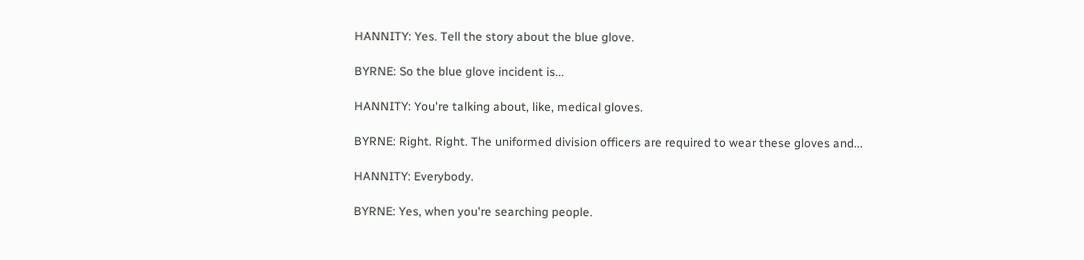HANNITY: Yes. Tell the story about the blue glove.

BYRNE: So the blue glove incident is...

HANNITY: You're talking about, like, medical gloves.

BYRNE: Right. Right. The uniformed division officers are required to wear these gloves and...

HANNITY: Everybody.

BYRNE: Yes, when you're searching people.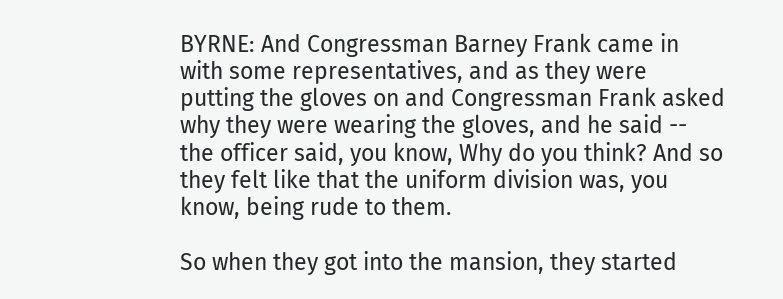BYRNE: And Congressman Barney Frank came in with some representatives, and as they were putting the gloves on and Congressman Frank asked why they were wearing the gloves, and he said -- the officer said, you know, Why do you think? And so they felt like that the uniform division was, you know, being rude to them.

So when they got into the mansion, they started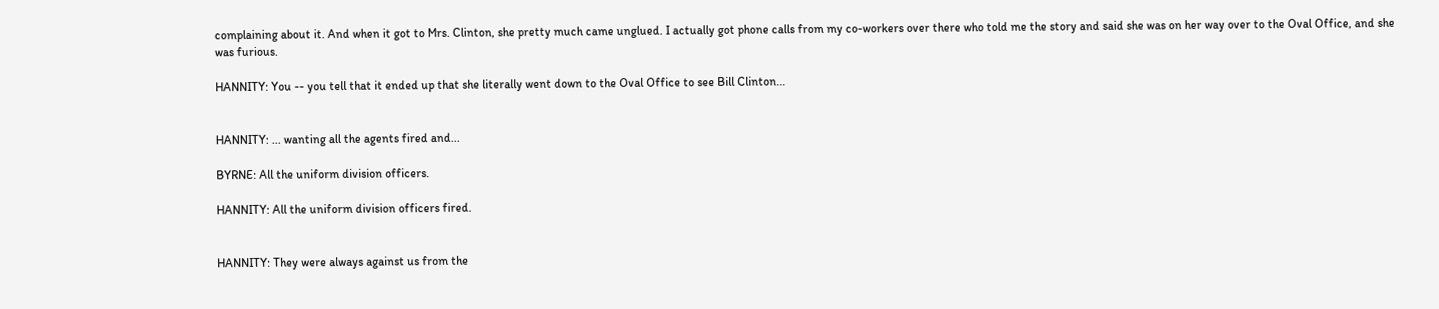complaining about it. And when it got to Mrs. Clinton, she pretty much came unglued. I actually got phone calls from my co-workers over there who told me the story and said she was on her way over to the Oval Office, and she was furious.

HANNITY: You -- you tell that it ended up that she literally went down to the Oval Office to see Bill Clinton...


HANNITY: ... wanting all the agents fired and...

BYRNE: All the uniform division officers.

HANNITY: All the uniform division officers fired.


HANNITY: They were always against us from the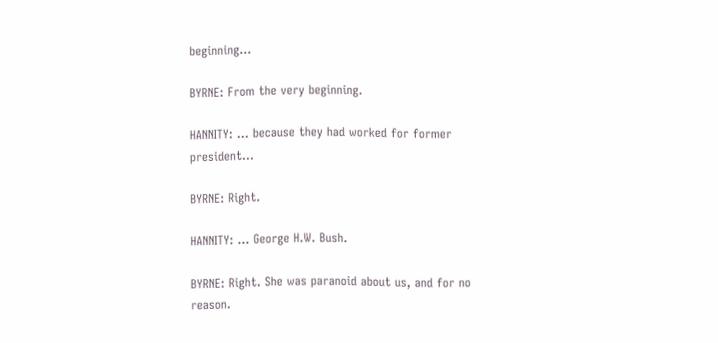beginning...

BYRNE: From the very beginning.

HANNITY: ... because they had worked for former president...

BYRNE: Right.

HANNITY: ... George H.W. Bush.

BYRNE: Right. She was paranoid about us, and for no reason.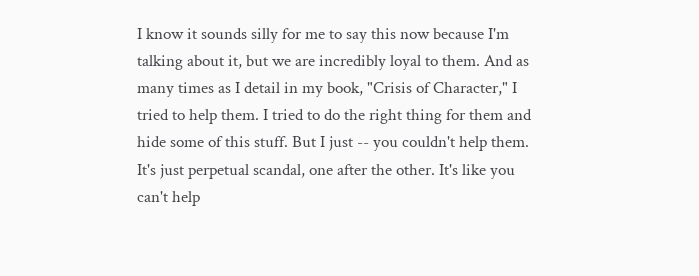I know it sounds silly for me to say this now because I'm talking about it, but we are incredibly loyal to them. And as many times as I detail in my book, "Crisis of Character," I tried to help them. I tried to do the right thing for them and hide some of this stuff. But I just -- you couldn't help them. It's just perpetual scandal, one after the other. It's like you can't help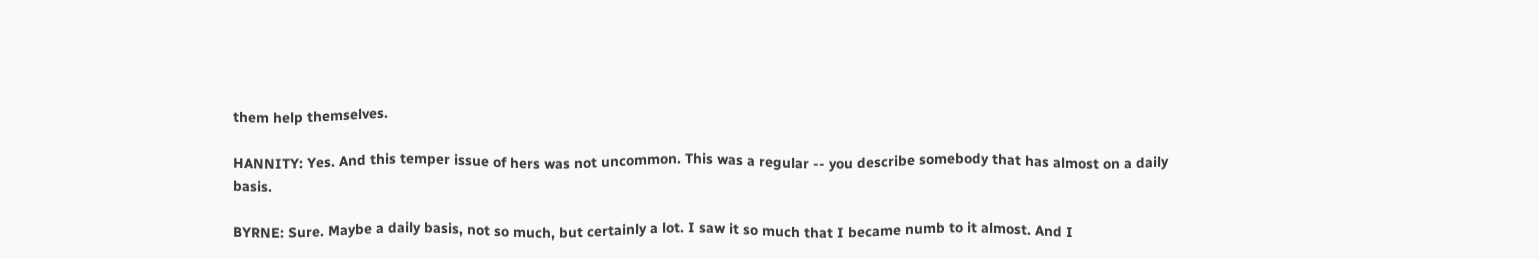them help themselves.

HANNITY: Yes. And this temper issue of hers was not uncommon. This was a regular -- you describe somebody that has almost on a daily basis.

BYRNE: Sure. Maybe a daily basis, not so much, but certainly a lot. I saw it so much that I became numb to it almost. And I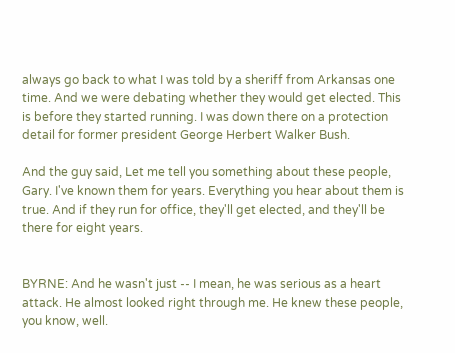always go back to what I was told by a sheriff from Arkansas one time. And we were debating whether they would get elected. This is before they started running. I was down there on a protection detail for former president George Herbert Walker Bush.

And the guy said, Let me tell you something about these people, Gary. I've known them for years. Everything you hear about them is true. And if they run for office, they'll get elected, and they'll be there for eight years.


BYRNE: And he wasn't just -- I mean, he was serious as a heart attack. He almost looked right through me. He knew these people, you know, well.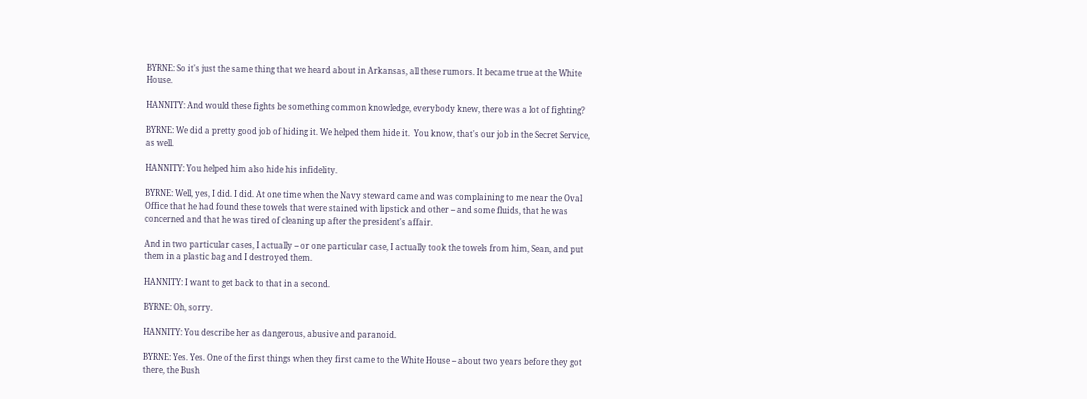BYRNE: So it's just the same thing that we heard about in Arkansas, all these rumors. It became true at the White House.

HANNITY: And would these fights be something common knowledge, everybody knew, there was a lot of fighting?

BYRNE: We did a pretty good job of hiding it. We helped them hide it.  You know, that's our job in the Secret Service, as well.

HANNITY: You helped him also hide his infidelity.

BYRNE: Well, yes, I did. I did. At one time when the Navy steward came and was complaining to me near the Oval Office that he had found these towels that were stained with lipstick and other -- and some fluids, that he was concerned and that he was tired of cleaning up after the president's affair.

And in two particular cases, I actually -- or one particular case, I actually took the towels from him, Sean, and put them in a plastic bag and I destroyed them.

HANNITY: I want to get back to that in a second.

BYRNE: Oh, sorry.

HANNITY: You describe her as dangerous, abusive and paranoid.

BYRNE: Yes. Yes. One of the first things when they first came to the White House -- about two years before they got there, the Bush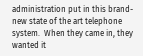administration put in this brand-new state of the art telephone system.  When they came in, they wanted it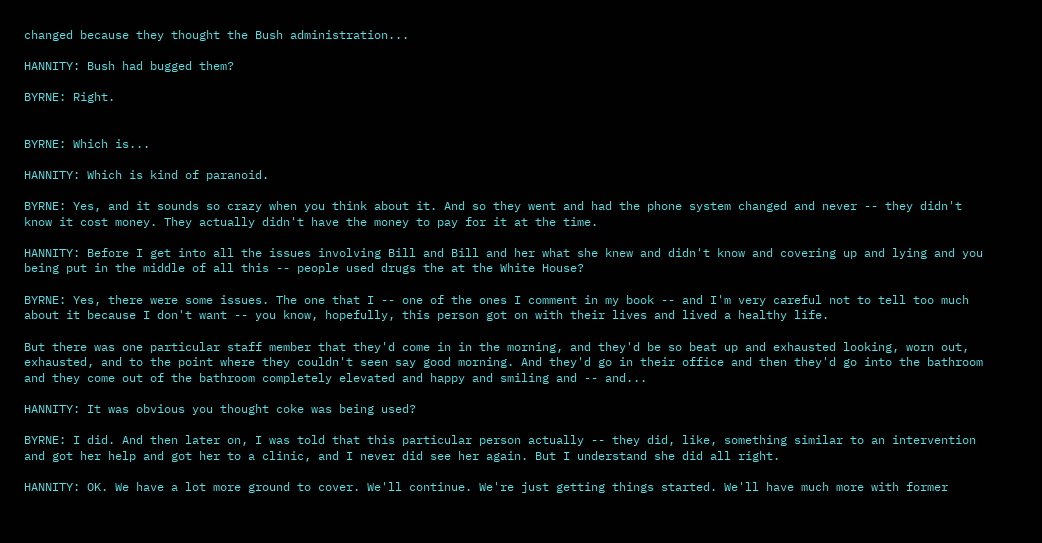changed because they thought the Bush administration...

HANNITY: Bush had bugged them?

BYRNE: Right.


BYRNE: Which is...

HANNITY: Which is kind of paranoid.

BYRNE: Yes, and it sounds so crazy when you think about it. And so they went and had the phone system changed and never -- they didn't know it cost money. They actually didn't have the money to pay for it at the time.

HANNITY: Before I get into all the issues involving Bill and Bill and her what she knew and didn't know and covering up and lying and you being put in the middle of all this -- people used drugs the at the White House?

BYRNE: Yes, there were some issues. The one that I -- one of the ones I comment in my book -- and I'm very careful not to tell too much about it because I don't want -- you know, hopefully, this person got on with their lives and lived a healthy life.

But there was one particular staff member that they'd come in in the morning, and they'd be so beat up and exhausted looking, worn out, exhausted, and to the point where they couldn't seen say good morning. And they'd go in their office and then they'd go into the bathroom and they come out of the bathroom completely elevated and happy and smiling and -- and...

HANNITY: It was obvious you thought coke was being used?

BYRNE: I did. And then later on, I was told that this particular person actually -- they did, like, something similar to an intervention and got her help and got her to a clinic, and I never did see her again. But I understand she did all right.

HANNITY: OK. We have a lot more ground to cover. We'll continue. We're just getting things started. We'll have much more with former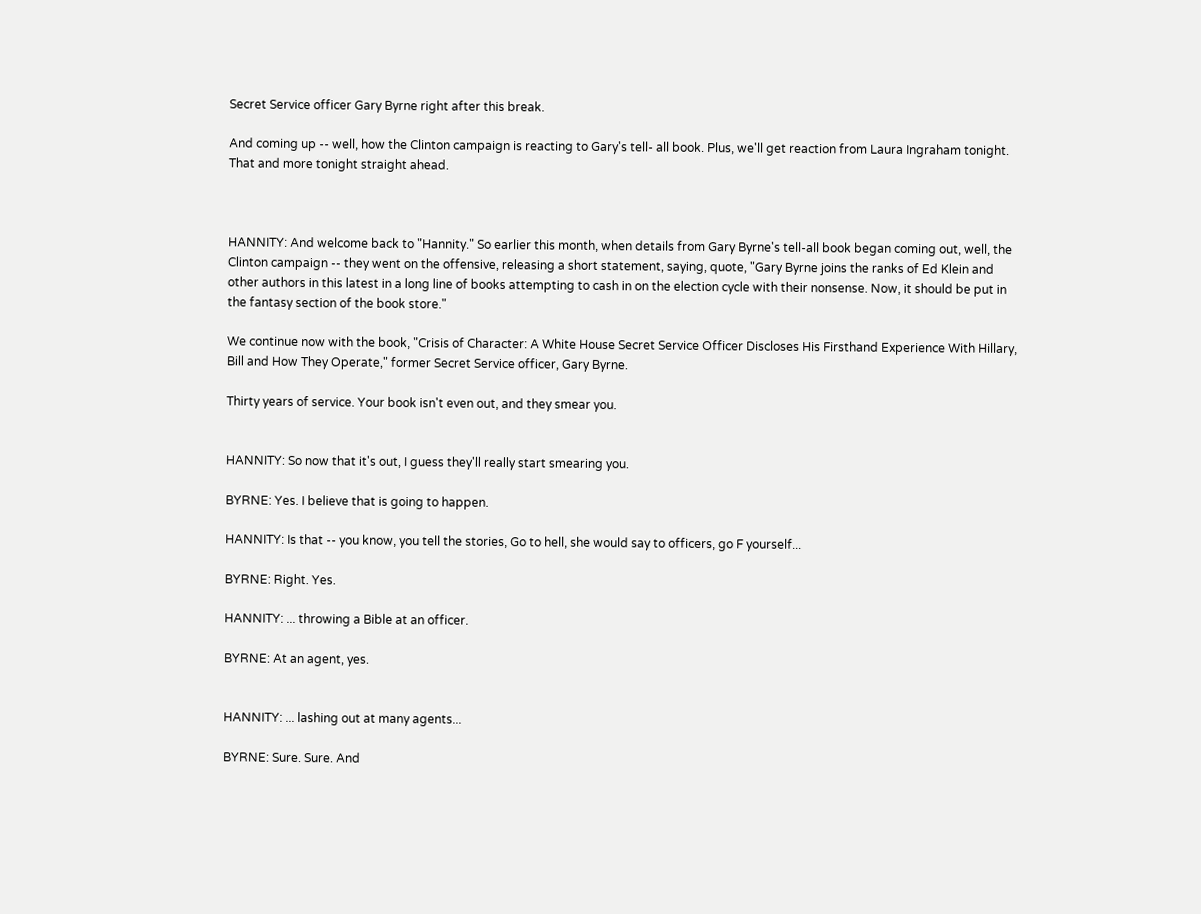Secret Service officer Gary Byrne right after this break.

And coming up -- well, how the Clinton campaign is reacting to Gary's tell- all book. Plus, we'll get reaction from Laura Ingraham tonight. That and more tonight straight ahead.



HANNITY: And welcome back to "Hannity." So earlier this month, when details from Gary Byrne's tell-all book began coming out, well, the Clinton campaign -- they went on the offensive, releasing a short statement, saying, quote, "Gary Byrne joins the ranks of Ed Klein and other authors in this latest in a long line of books attempting to cash in on the election cycle with their nonsense. Now, it should be put in the fantasy section of the book store."

We continue now with the book, "Crisis of Character: A White House Secret Service Officer Discloses His Firsthand Experience With Hillary, Bill and How They Operate," former Secret Service officer, Gary Byrne.

Thirty years of service. Your book isn't even out, and they smear you.


HANNITY: So now that it's out, I guess they'll really start smearing you.

BYRNE: Yes. I believe that is going to happen.

HANNITY: Is that -- you know, you tell the stories, Go to hell, she would say to officers, go F yourself...

BYRNE: Right. Yes.

HANNITY: ... throwing a Bible at an officer.

BYRNE: At an agent, yes.


HANNITY: ... lashing out at many agents...

BYRNE: Sure. Sure. And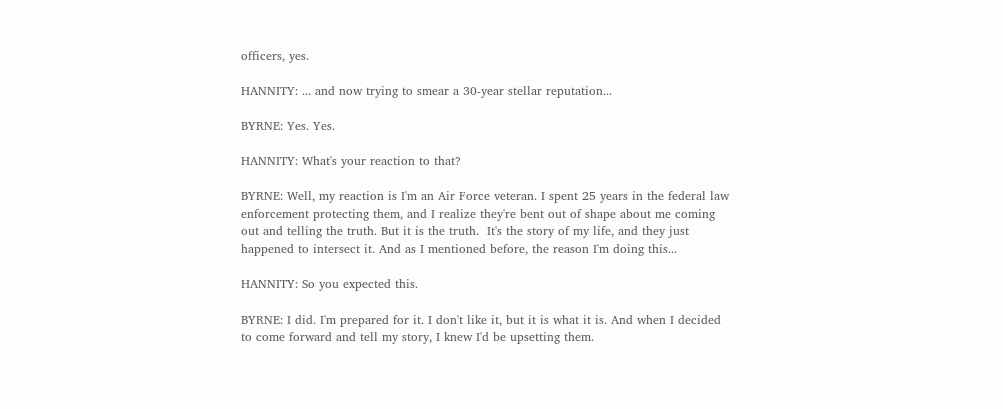officers, yes.

HANNITY: ... and now trying to smear a 30-year stellar reputation...

BYRNE: Yes. Yes.

HANNITY: What's your reaction to that?

BYRNE: Well, my reaction is I'm an Air Force veteran. I spent 25 years in the federal law enforcement protecting them, and I realize they're bent out of shape about me coming out and telling the truth. But it is the truth.  It's the story of my life, and they just happened to intersect it. And as I mentioned before, the reason I'm doing this...

HANNITY: So you expected this.

BYRNE: I did. I'm prepared for it. I don't like it, but it is what it is. And when I decided to come forward and tell my story, I knew I'd be upsetting them.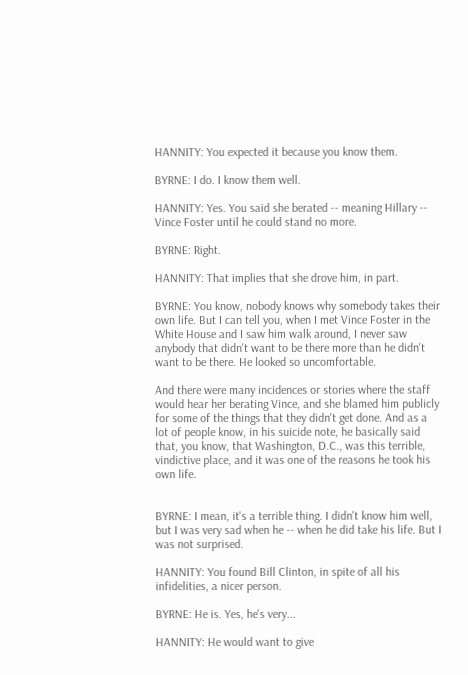HANNITY: You expected it because you know them.

BYRNE: I do. I know them well.

HANNITY: Yes. You said she berated -- meaning Hillary -- Vince Foster until he could stand no more.

BYRNE: Right.

HANNITY: That implies that she drove him, in part.

BYRNE: You know, nobody knows why somebody takes their own life. But I can tell you, when I met Vince Foster in the White House and I saw him walk around, I never saw anybody that didn't want to be there more than he didn't want to be there. He looked so uncomfortable.

And there were many incidences or stories where the staff would hear her berating Vince, and she blamed him publicly for some of the things that they didn't get done. And as a lot of people know, in his suicide note, he basically said that, you know, that Washington, D.C., was this terrible, vindictive place, and it was one of the reasons he took his own life.


BYRNE: I mean, it's a terrible thing. I didn't know him well, but I was very sad when he -- when he did take his life. But I was not surprised.

HANNITY: You found Bill Clinton, in spite of all his infidelities, a nicer person.

BYRNE: He is. Yes, he's very...

HANNITY: He would want to give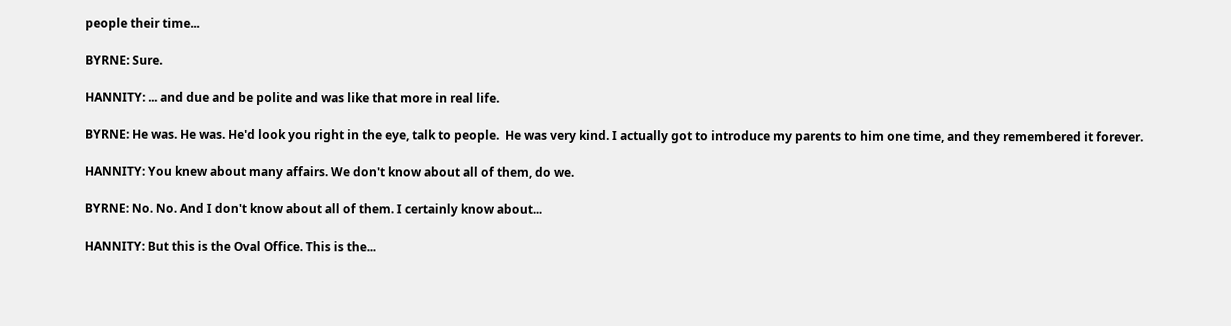people their time...

BYRNE: Sure.

HANNITY: ... and due and be polite and was like that more in real life.

BYRNE: He was. He was. He'd look you right in the eye, talk to people.  He was very kind. I actually got to introduce my parents to him one time, and they remembered it forever.

HANNITY: You knew about many affairs. We don't know about all of them, do we.

BYRNE: No. No. And I don't know about all of them. I certainly know about...

HANNITY: But this is the Oval Office. This is the...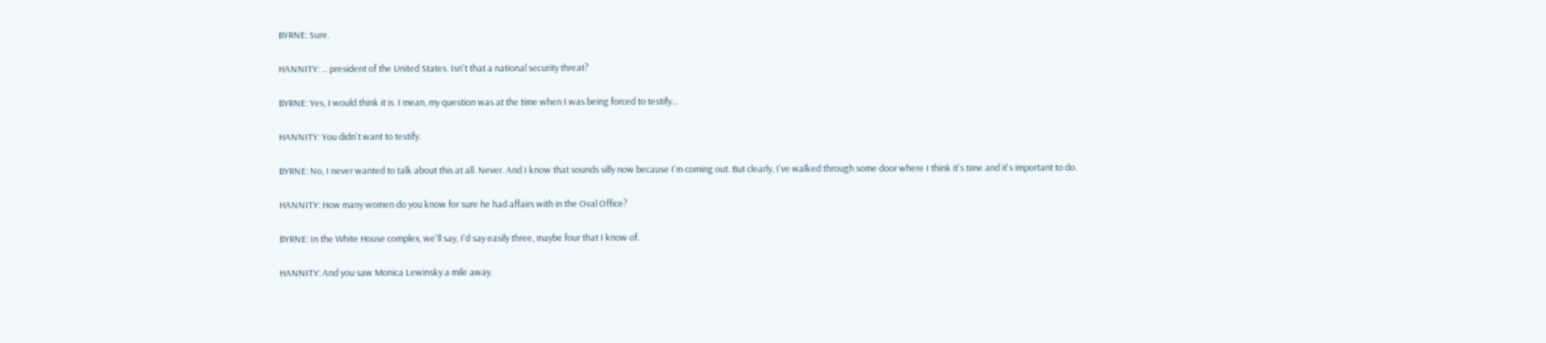BYRNE: Sure.

HANNITY: ... president of the United States. Isn't that a national security threat?

BYRNE: Yes, I would think it is. I mean, my question was at the time when I was being forced to testify...

HANNITY: You didn't want to testify.

BYRNE: No, I never wanted to talk about this at all. Never. And I know that sounds silly now because I'm coming out. But clearly, I've walked through some door where I think it's time and it's important to do.

HANNITY: How many women do you know for sure he had affairs with in the Oval Office?

BYRNE: In the White House complex, we'll say, I'd say easily three, maybe four that I know of.

HANNITY: And you saw Monica Lewinsky a mile away.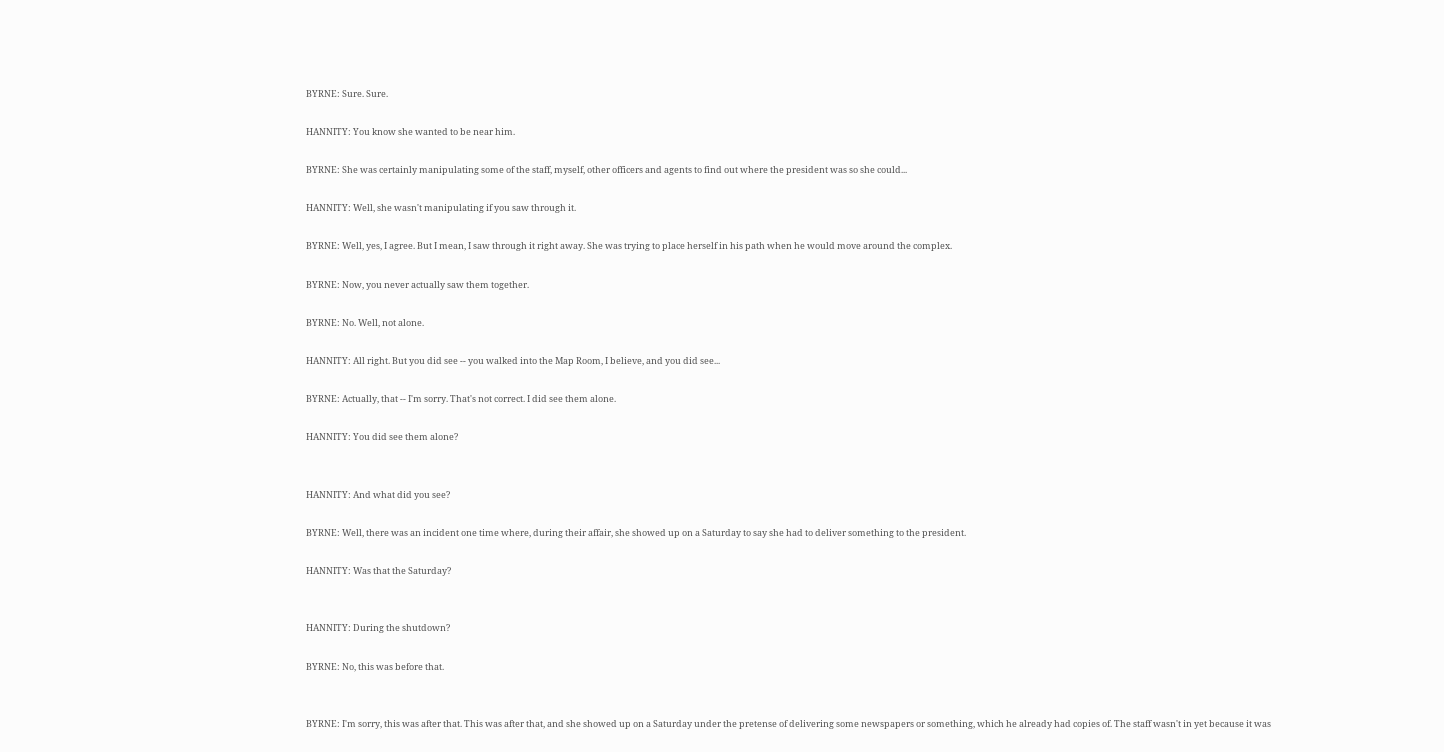BYRNE: Sure. Sure.

HANNITY: You know she wanted to be near him.

BYRNE: She was certainly manipulating some of the staff, myself, other officers and agents to find out where the president was so she could...

HANNITY: Well, she wasn't manipulating if you saw through it.

BYRNE: Well, yes, I agree. But I mean, I saw through it right away. She was trying to place herself in his path when he would move around the complex.

BYRNE: Now, you never actually saw them together.

BYRNE: No. Well, not alone.

HANNITY: All right. But you did see -- you walked into the Map Room, I believe, and you did see...

BYRNE: Actually, that -- I'm sorry. That's not correct. I did see them alone.

HANNITY: You did see them alone?


HANNITY: And what did you see?

BYRNE: Well, there was an incident one time where, during their affair, she showed up on a Saturday to say she had to deliver something to the president.

HANNITY: Was that the Saturday?


HANNITY: During the shutdown?

BYRNE: No, this was before that.


BYRNE: I'm sorry, this was after that. This was after that, and she showed up on a Saturday under the pretense of delivering some newspapers or something, which he already had copies of. The staff wasn't in yet because it was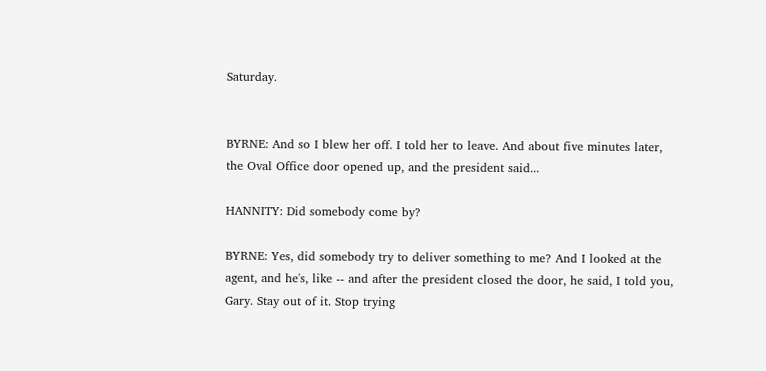Saturday.


BYRNE: And so I blew her off. I told her to leave. And about five minutes later, the Oval Office door opened up, and the president said...

HANNITY: Did somebody come by?

BYRNE: Yes, did somebody try to deliver something to me? And I looked at the agent, and he's, like -- and after the president closed the door, he said, I told you, Gary. Stay out of it. Stop trying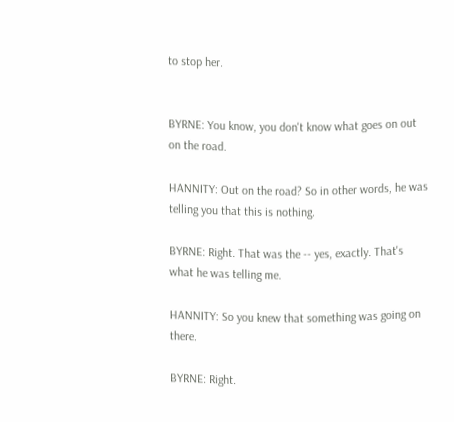to stop her.


BYRNE: You know, you don't know what goes on out on the road.

HANNITY: Out on the road? So in other words, he was telling you that this is nothing.

BYRNE: Right. That was the -- yes, exactly. That's what he was telling me.

HANNITY: So you knew that something was going on there.

BYRNE: Right.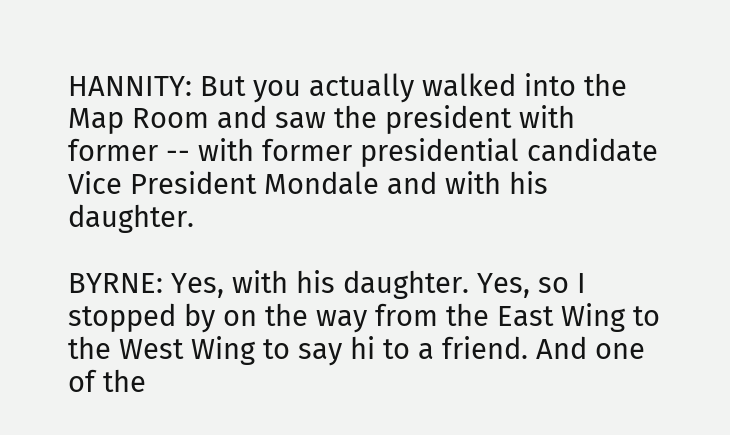HANNITY: But you actually walked into the Map Room and saw the president with former -- with former presidential candidate Vice President Mondale and with his daughter.

BYRNE: Yes, with his daughter. Yes, so I stopped by on the way from the East Wing to the West Wing to say hi to a friend. And one of the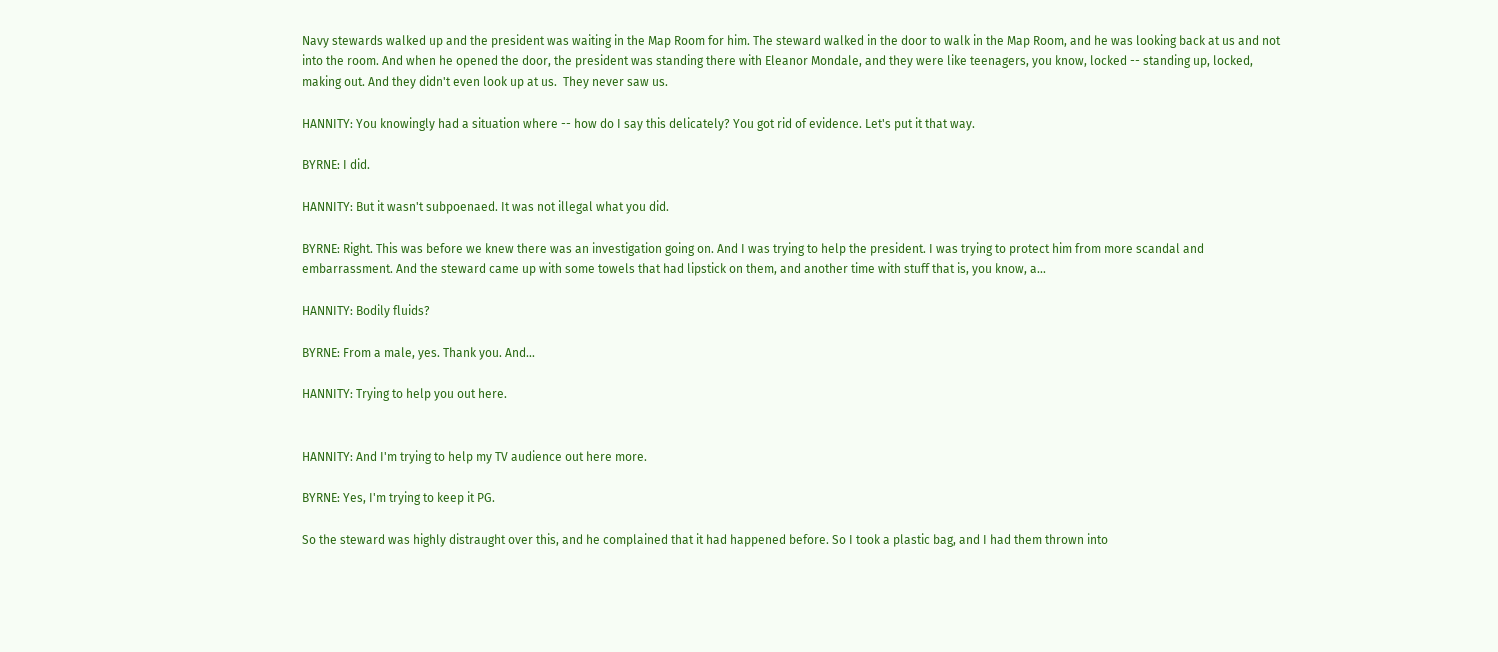Navy stewards walked up and the president was waiting in the Map Room for him. The steward walked in the door to walk in the Map Room, and he was looking back at us and not into the room. And when he opened the door, the president was standing there with Eleanor Mondale, and they were like teenagers, you know, locked -- standing up, locked, making out. And they didn't even look up at us.  They never saw us.

HANNITY: You knowingly had a situation where -- how do I say this delicately? You got rid of evidence. Let's put it that way.

BYRNE: I did.

HANNITY: But it wasn't subpoenaed. It was not illegal what you did.

BYRNE: Right. This was before we knew there was an investigation going on. And I was trying to help the president. I was trying to protect him from more scandal and embarrassment. And the steward came up with some towels that had lipstick on them, and another time with stuff that is, you know, a...

HANNITY: Bodily fluids?

BYRNE: From a male, yes. Thank you. And...

HANNITY: Trying to help you out here.


HANNITY: And I'm trying to help my TV audience out here more.

BYRNE: Yes, I'm trying to keep it PG.

So the steward was highly distraught over this, and he complained that it had happened before. So I took a plastic bag, and I had them thrown into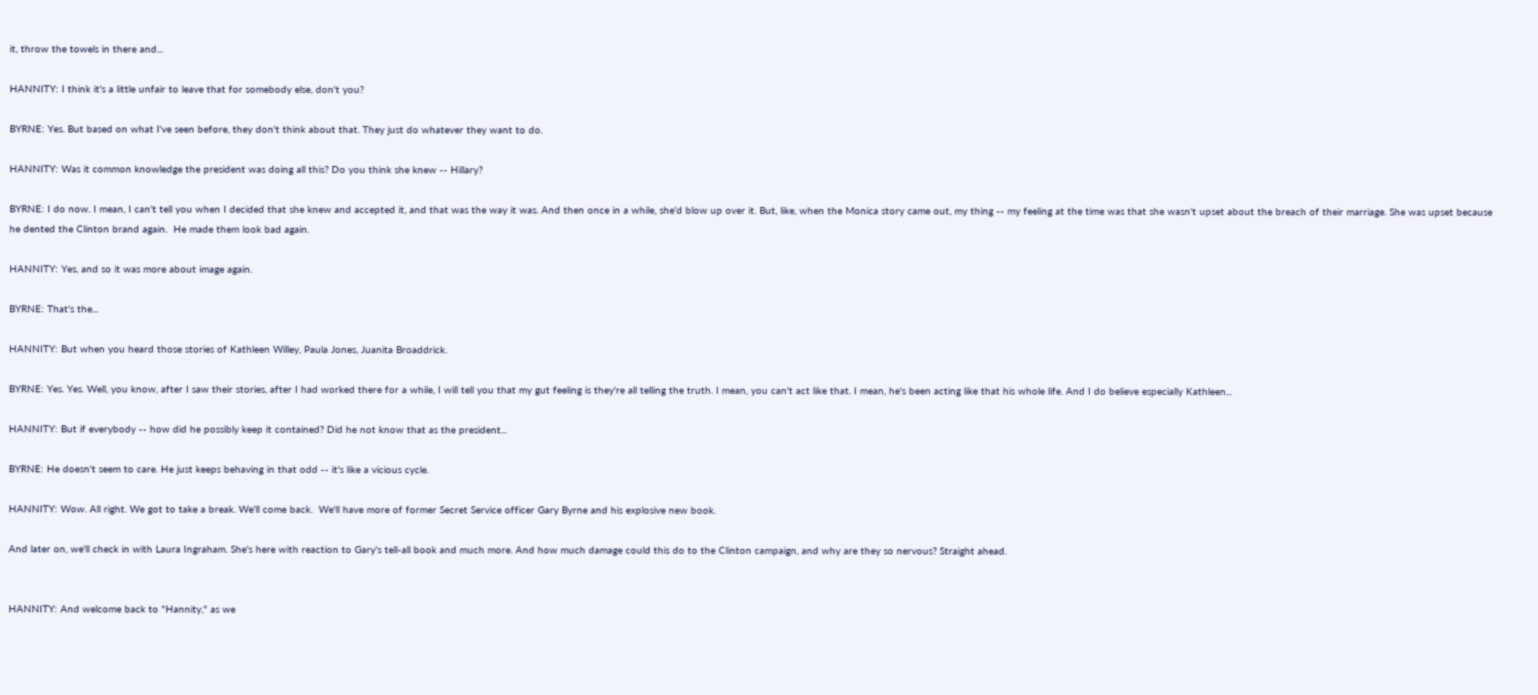it, throw the towels in there and...

HANNITY: I think it's a little unfair to leave that for somebody else, don't you?

BYRNE: Yes. But based on what I've seen before, they don't think about that. They just do whatever they want to do.

HANNITY: Was it common knowledge the president was doing all this? Do you think she knew -- Hillary?

BYRNE: I do now. I mean, I can't tell you when I decided that she knew and accepted it, and that was the way it was. And then once in a while, she'd blow up over it. But, like, when the Monica story came out, my thing -- my feeling at the time was that she wasn't upset about the breach of their marriage. She was upset because he dented the Clinton brand again.  He made them look bad again.

HANNITY: Yes, and so it was more about image again.

BYRNE: That's the...

HANNITY: But when you heard those stories of Kathleen Willey, Paula Jones, Juanita Broaddrick.

BYRNE: Yes. Yes. Well, you know, after I saw their stories, after I had worked there for a while, I will tell you that my gut feeling is they're all telling the truth. I mean, you can't act like that. I mean, he's been acting like that his whole life. And I do believe especially Kathleen...

HANNITY: But if everybody -- how did he possibly keep it contained? Did he not know that as the president...

BYRNE: He doesn't seem to care. He just keeps behaving in that odd -- it's like a vicious cycle.

HANNITY: Wow. All right. We got to take a break. We'll come back.  We'll have more of former Secret Service officer Gary Byrne and his explosive new book.

And later on, we'll check in with Laura Ingraham. She's here with reaction to Gary's tell-all book and much more. And how much damage could this do to the Clinton campaign, and why are they so nervous? Straight ahead.


HANNITY: And welcome back to "Hannity," as we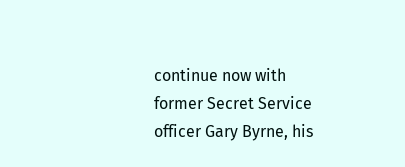continue now with former Secret Service officer Gary Byrne, his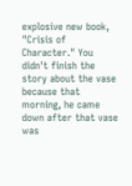explosive new book, "Crisis of Character." You didn't finish the story about the vase because that morning, he came down after that vase was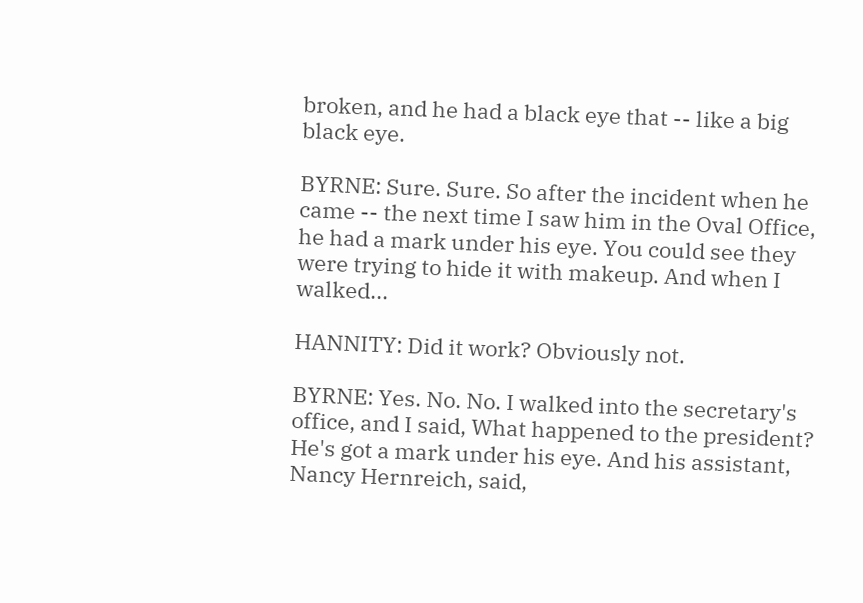broken, and he had a black eye that -- like a big black eye.

BYRNE: Sure. Sure. So after the incident when he came -- the next time I saw him in the Oval Office, he had a mark under his eye. You could see they were trying to hide it with makeup. And when I walked...

HANNITY: Did it work? Obviously not.

BYRNE: Yes. No. No. I walked into the secretary's office, and I said, What happened to the president? He's got a mark under his eye. And his assistant, Nancy Hernreich, said,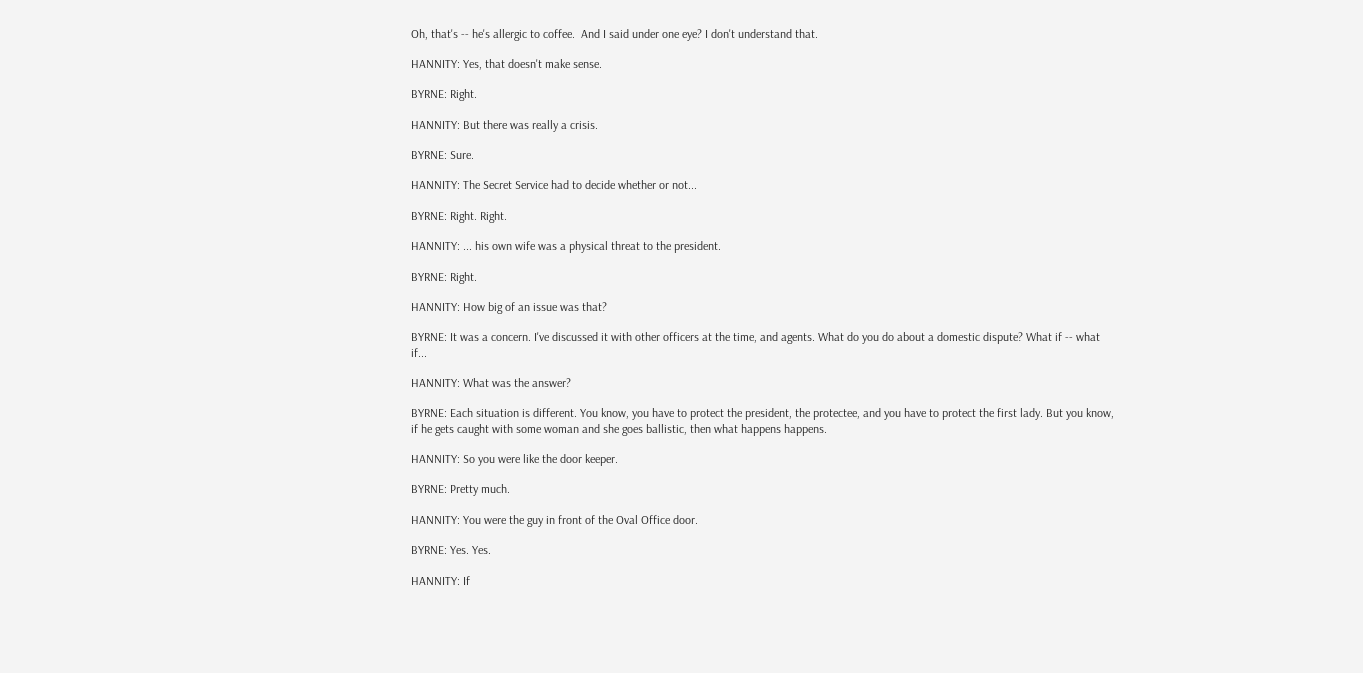Oh, that's -- he's allergic to coffee.  And I said under one eye? I don't understand that.

HANNITY: Yes, that doesn't make sense.

BYRNE: Right.

HANNITY: But there was really a crisis.

BYRNE: Sure.

HANNITY: The Secret Service had to decide whether or not...

BYRNE: Right. Right.

HANNITY: ... his own wife was a physical threat to the president.

BYRNE: Right.

HANNITY: How big of an issue was that?

BYRNE: It was a concern. I've discussed it with other officers at the time, and agents. What do you do about a domestic dispute? What if -- what if...

HANNITY: What was the answer?

BYRNE: Each situation is different. You know, you have to protect the president, the protectee, and you have to protect the first lady. But you know, if he gets caught with some woman and she goes ballistic, then what happens happens.

HANNITY: So you were like the door keeper.

BYRNE: Pretty much.

HANNITY: You were the guy in front of the Oval Office door.

BYRNE: Yes. Yes.

HANNITY: If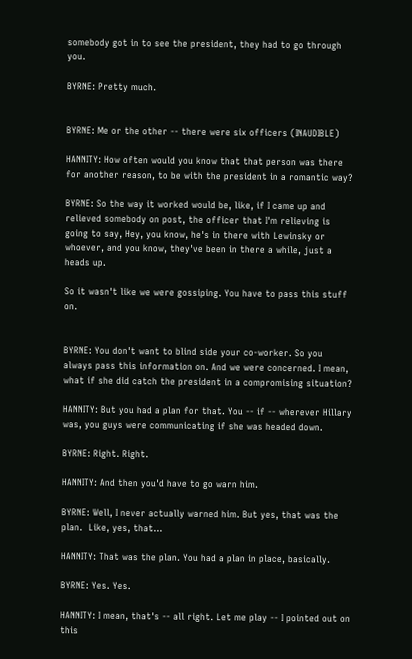somebody got in to see the president, they had to go through you.

BYRNE: Pretty much.


BYRNE: Me or the other -- there were six officers (INAUDIBLE)

HANNITY: How often would you know that that person was there for another reason, to be with the president in a romantic way?

BYRNE: So the way it worked would be, like, if I came up and relieved somebody on post, the officer that I'm relieving is going to say, Hey, you know, he's in there with Lewinsky or whoever, and you know, they've been in there a while, just a heads up.

So it wasn't like we were gossiping. You have to pass this stuff on.


BYRNE: You don't want to blind side your co-worker. So you always pass this information on. And we were concerned. I mean, what if she did catch the president in a compromising situation?

HANNITY: But you had a plan for that. You -- if -- wherever Hillary was, you guys were communicating if she was headed down.

BYRNE: Right. Right.

HANNITY: And then you'd have to go warn him.

BYRNE: Well, I never actually warned him. But yes, that was the plan.  Like, yes, that...

HANNITY: That was the plan. You had a plan in place, basically.

BYRNE: Yes. Yes.

HANNITY: I mean, that's -- all right. Let me play -- I pointed out on this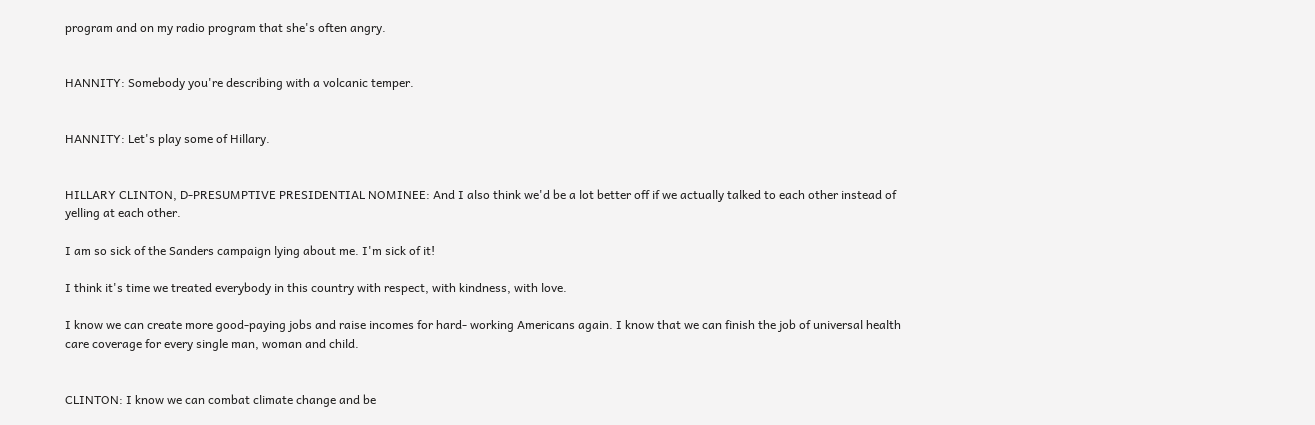program and on my radio program that she's often angry.


HANNITY: Somebody you're describing with a volcanic temper.


HANNITY: Let's play some of Hillary.


HILLARY CLINTON, D-PRESUMPTIVE PRESIDENTIAL NOMINEE: And I also think we'd be a lot better off if we actually talked to each other instead of yelling at each other.

I am so sick of the Sanders campaign lying about me. I'm sick of it!

I think it's time we treated everybody in this country with respect, with kindness, with love.

I know we can create more good-paying jobs and raise incomes for hard- working Americans again. I know that we can finish the job of universal health care coverage for every single man, woman and child.


CLINTON: I know we can combat climate change and be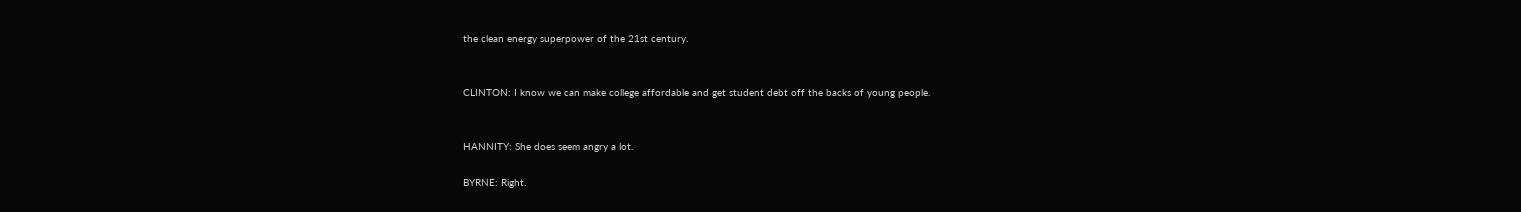the clean energy superpower of the 21st century.


CLINTON: I know we can make college affordable and get student debt off the backs of young people.


HANNITY: She does seem angry a lot.

BYRNE: Right.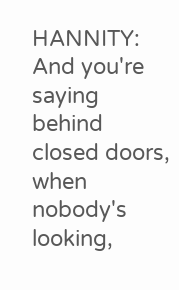HANNITY: And you're saying behind closed doors, when nobody's looking,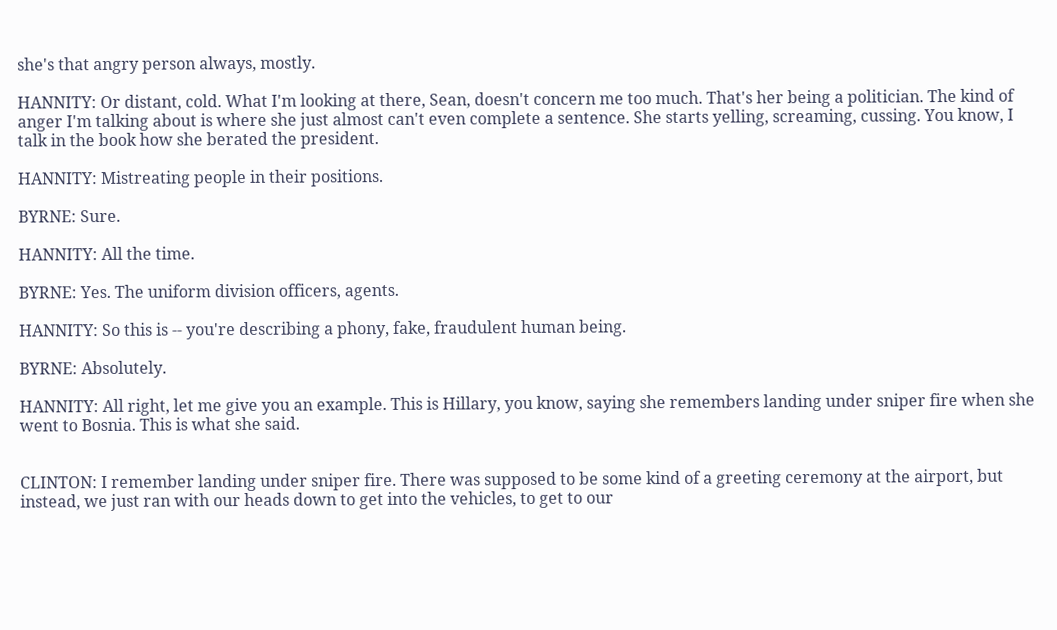she's that angry person always, mostly.

HANNITY: Or distant, cold. What I'm looking at there, Sean, doesn't concern me too much. That's her being a politician. The kind of anger I'm talking about is where she just almost can't even complete a sentence. She starts yelling, screaming, cussing. You know, I talk in the book how she berated the president.

HANNITY: Mistreating people in their positions.

BYRNE: Sure.

HANNITY: All the time.

BYRNE: Yes. The uniform division officers, agents.

HANNITY: So this is -- you're describing a phony, fake, fraudulent human being.

BYRNE: Absolutely.

HANNITY: All right, let me give you an example. This is Hillary, you know, saying she remembers landing under sniper fire when she went to Bosnia. This is what she said.


CLINTON: I remember landing under sniper fire. There was supposed to be some kind of a greeting ceremony at the airport, but instead, we just ran with our heads down to get into the vehicles, to get to our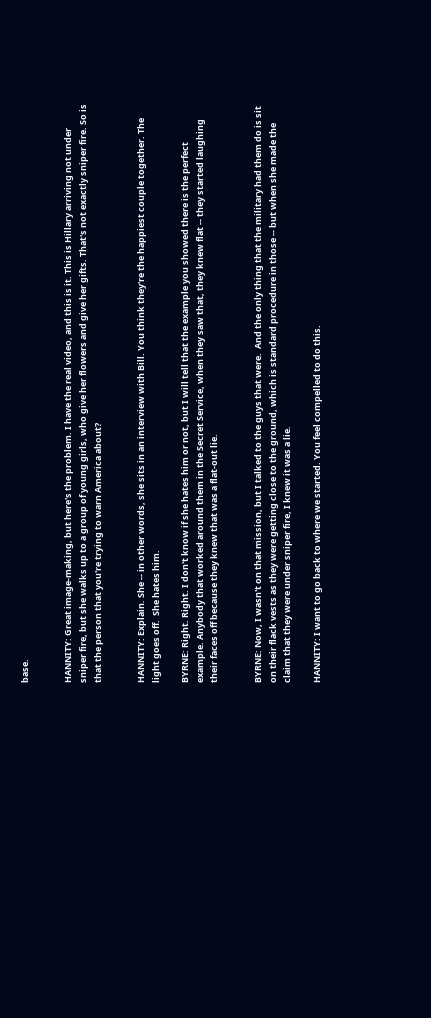base.


HANNITY: Great image-making, but here's the problem. I have the real video, and this is it. This is Hillary arriving not under sniper fire, but she walks up to a group of young girls, who give her flowers and give her gifts. That's not exactly sniper fire. So is that the person that you're trying to warn America about?


HANNITY: Explain. She -- in other words, she sits in an interview with Bill. You think they're the happiest couple together. The light goes off.  She hates him.

BYRNE: Right. Right. I don't know if she hates him or not, but I will tell that the example you showed there is the perfect example. Anybody that worked around them in the Secret Service, when they saw that, they knew flat -- they started laughing their faces off because they knew that was a flat-out lie.


BYRNE: Now, I wasn't on that mission, but I talked to the guys that were.  And the only thing that the military had them do is sit on their flack vests as they were getting close to the ground, which is standard procedure in those -- but when she made the claim that they were under sniper fire, I knew it was a lie.

HANNITY: I want to go back to where we started. You feel compelled to do this.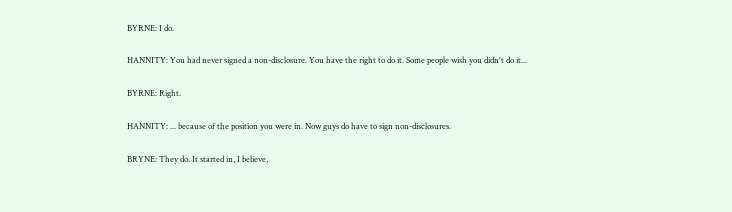BYRNE: I do.

HANNITY: You had never signed a non-disclosure. You have the right to do it. Some people wish you didn't do it...

BYRNE: Right.

HANNITY: ... because of the position you were in. Now guys do have to sign non-disclosures.

BRYNE: They do. It started in, I believe,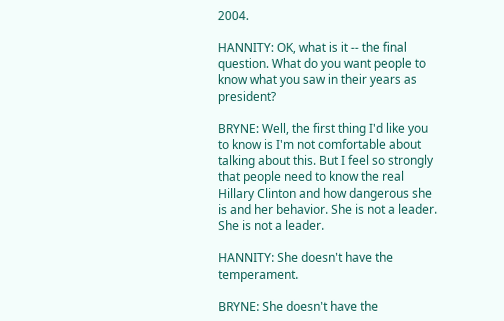2004.

HANNITY: OK, what is it -- the final question. What do you want people to know what you saw in their years as president?

BRYNE: Well, the first thing I'd like you to know is I'm not comfortable about talking about this. But I feel so strongly that people need to know the real Hillary Clinton and how dangerous she is and her behavior. She is not a leader. She is not a leader.

HANNITY: She doesn't have the temperament.

BRYNE: She doesn't have the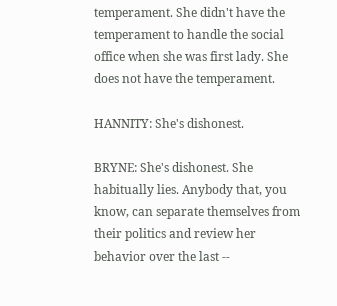temperament. She didn't have the temperament to handle the social office when she was first lady. She does not have the temperament.

HANNITY: She's dishonest.

BRYNE: She's dishonest. She habitually lies. Anybody that, you know, can separate themselves from their politics and review her behavior over the last --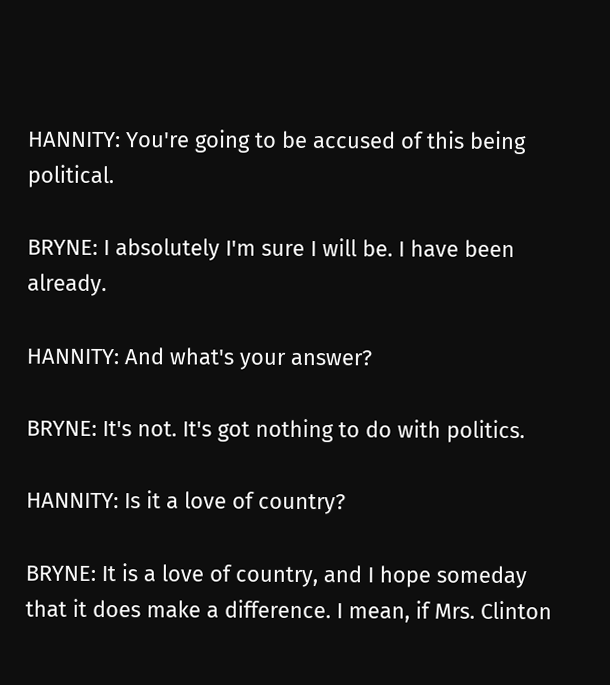HANNITY: You're going to be accused of this being political.

BRYNE: I absolutely I'm sure I will be. I have been already.

HANNITY: And what's your answer?

BRYNE: It's not. It's got nothing to do with politics.

HANNITY: Is it a love of country?

BRYNE: It is a love of country, and I hope someday that it does make a difference. I mean, if Mrs. Clinton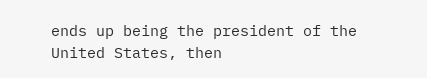ends up being the president of the United States, then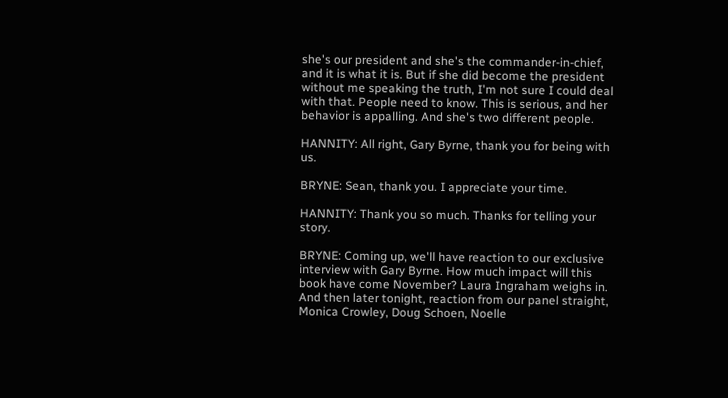she's our president and she's the commander-in-chief, and it is what it is. But if she did become the president without me speaking the truth, I'm not sure I could deal with that. People need to know. This is serious, and her behavior is appalling. And she's two different people.

HANNITY: All right, Gary Byrne, thank you for being with us.

BRYNE: Sean, thank you. I appreciate your time.

HANNITY: Thank you so much. Thanks for telling your story.

BRYNE: Coming up, we'll have reaction to our exclusive interview with Gary Byrne. How much impact will this book have come November? Laura Ingraham weighs in. And then later tonight, reaction from our panel straight, Monica Crowley, Doug Schoen, Noelle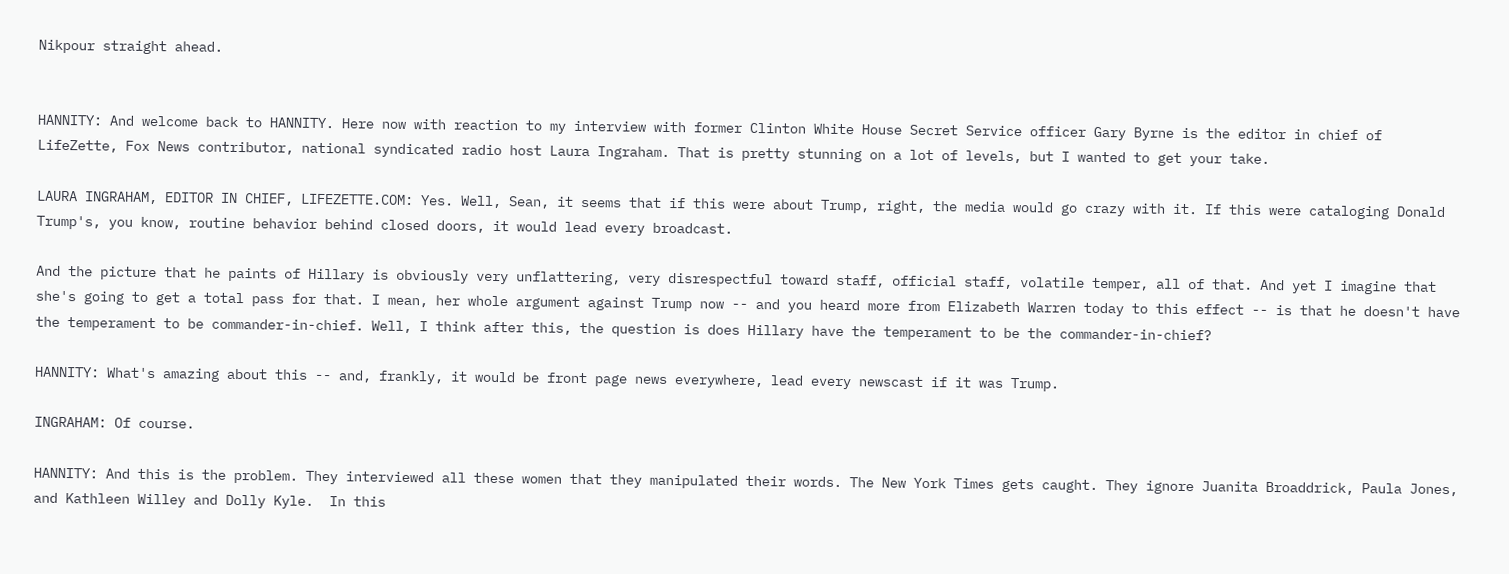Nikpour straight ahead.


HANNITY: And welcome back to HANNITY. Here now with reaction to my interview with former Clinton White House Secret Service officer Gary Byrne is the editor in chief of LifeZette, Fox News contributor, national syndicated radio host Laura Ingraham. That is pretty stunning on a lot of levels, but I wanted to get your take.

LAURA INGRAHAM, EDITOR IN CHIEF, LIFEZETTE.COM: Yes. Well, Sean, it seems that if this were about Trump, right, the media would go crazy with it. If this were cataloging Donald Trump's, you know, routine behavior behind closed doors, it would lead every broadcast.

And the picture that he paints of Hillary is obviously very unflattering, very disrespectful toward staff, official staff, volatile temper, all of that. And yet I imagine that she's going to get a total pass for that. I mean, her whole argument against Trump now -- and you heard more from Elizabeth Warren today to this effect -- is that he doesn't have the temperament to be commander-in-chief. Well, I think after this, the question is does Hillary have the temperament to be the commander-in-chief?

HANNITY: What's amazing about this -- and, frankly, it would be front page news everywhere, lead every newscast if it was Trump.

INGRAHAM: Of course.

HANNITY: And this is the problem. They interviewed all these women that they manipulated their words. The New York Times gets caught. They ignore Juanita Broaddrick, Paula Jones, and Kathleen Willey and Dolly Kyle.  In this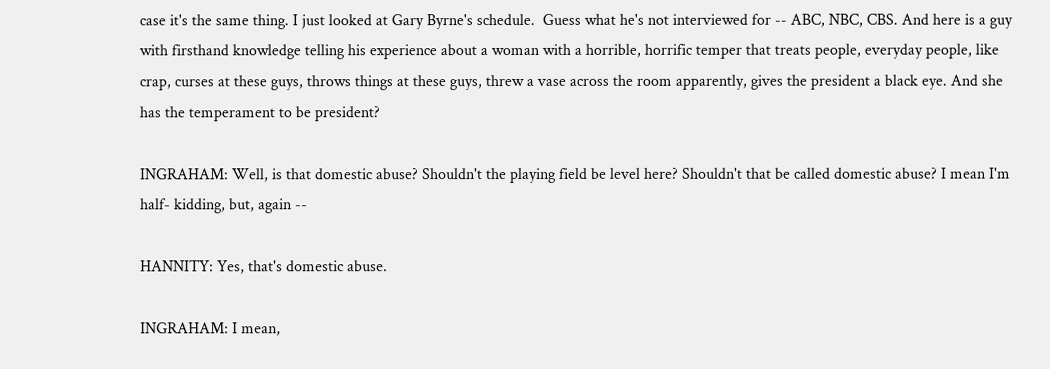case it's the same thing. I just looked at Gary Byrne's schedule.  Guess what he's not interviewed for -- ABC, NBC, CBS. And here is a guy with firsthand knowledge telling his experience about a woman with a horrible, horrific temper that treats people, everyday people, like crap, curses at these guys, throws things at these guys, threw a vase across the room apparently, gives the president a black eye. And she has the temperament to be president?

INGRAHAM: Well, is that domestic abuse? Shouldn't the playing field be level here? Shouldn't that be called domestic abuse? I mean I'm half- kidding, but, again --

HANNITY: Yes, that's domestic abuse.

INGRAHAM: I mean,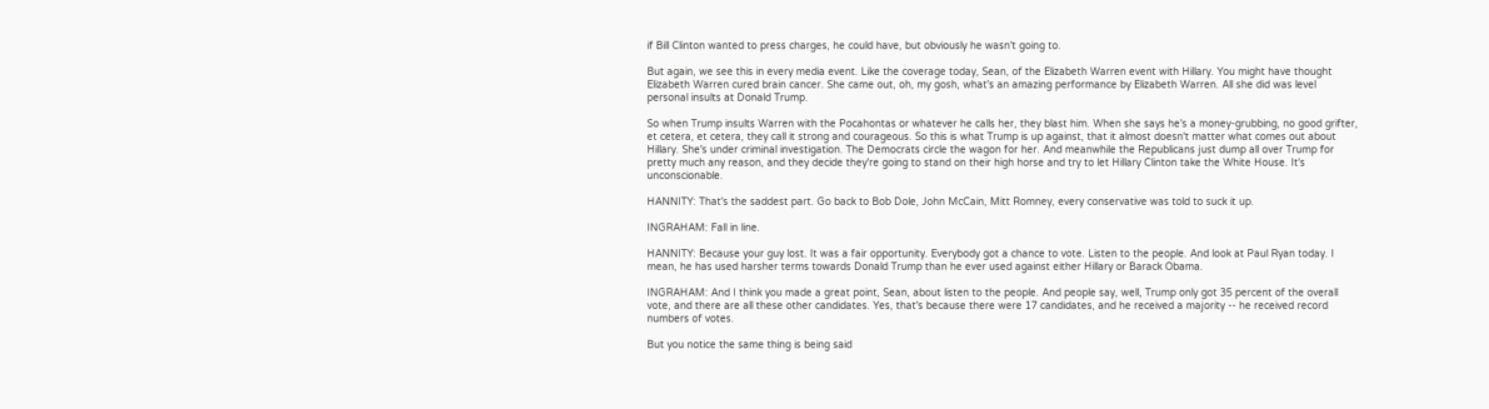if Bill Clinton wanted to press charges, he could have, but obviously he wasn't going to.

But again, we see this in every media event. Like the coverage today, Sean, of the Elizabeth Warren event with Hillary. You might have thought Elizabeth Warren cured brain cancer. She came out, oh, my gosh, what's an amazing performance by Elizabeth Warren. All she did was level personal insults at Donald Trump.

So when Trump insults Warren with the Pocahontas or whatever he calls her, they blast him. When she says he's a money-grubbing, no good grifter, et cetera, et cetera, they call it strong and courageous. So this is what Trump is up against, that it almost doesn't matter what comes out about Hillary. She's under criminal investigation. The Democrats circle the wagon for her. And meanwhile the Republicans just dump all over Trump for pretty much any reason, and they decide they're going to stand on their high horse and try to let Hillary Clinton take the White House. It's unconscionable.

HANNITY: That's the saddest part. Go back to Bob Dole, John McCain, Mitt Romney, every conservative was told to suck it up.

INGRAHAM: Fall in line.

HANNITY: Because your guy lost. It was a fair opportunity. Everybody got a chance to vote. Listen to the people. And look at Paul Ryan today. I mean, he has used harsher terms towards Donald Trump than he ever used against either Hillary or Barack Obama.

INGRAHAM: And I think you made a great point, Sean, about listen to the people. And people say, well, Trump only got 35 percent of the overall vote, and there are all these other candidates. Yes, that's because there were 17 candidates, and he received a majority -- he received record numbers of votes.

But you notice the same thing is being said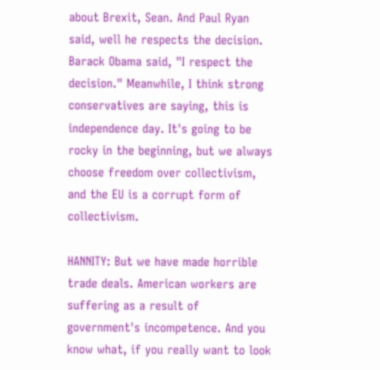about Brexit, Sean. And Paul Ryan said, well he respects the decision. Barack Obama said, "I respect the decision." Meanwhile, I think strong conservatives are saying, this is independence day. It's going to be rocky in the beginning, but we always choose freedom over collectivism, and the EU is a corrupt form of collectivism.

HANNITY: But we have made horrible trade deals. American workers are suffering as a result of government's incompetence. And you know what, if you really want to look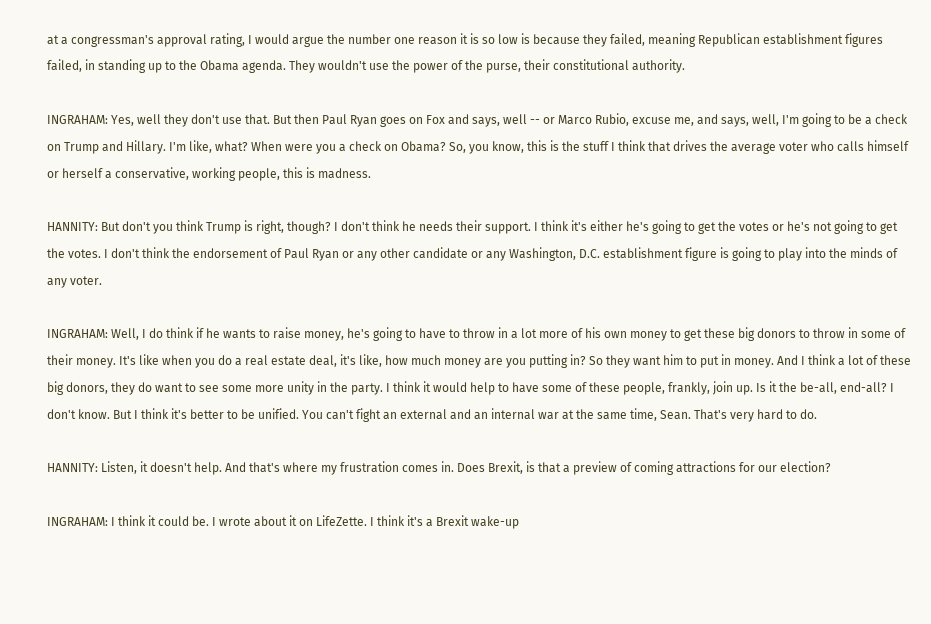at a congressman's approval rating, I would argue the number one reason it is so low is because they failed, meaning Republican establishment figures failed, in standing up to the Obama agenda. They wouldn't use the power of the purse, their constitutional authority.

INGRAHAM: Yes, well they don't use that. But then Paul Ryan goes on Fox and says, well -- or Marco Rubio, excuse me, and says, well, I'm going to be a check on Trump and Hillary. I'm like, what? When were you a check on Obama? So, you know, this is the stuff I think that drives the average voter who calls himself or herself a conservative, working people, this is madness.

HANNITY: But don't you think Trump is right, though? I don't think he needs their support. I think it's either he's going to get the votes or he's not going to get the votes. I don't think the endorsement of Paul Ryan or any other candidate or any Washington, D.C. establishment figure is going to play into the minds of any voter.

INGRAHAM: Well, I do think if he wants to raise money, he's going to have to throw in a lot more of his own money to get these big donors to throw in some of their money. It's like when you do a real estate deal, it's like, how much money are you putting in? So they want him to put in money. And I think a lot of these big donors, they do want to see some more unity in the party. I think it would help to have some of these people, frankly, join up. Is it the be-all, end-all? I don't know. But I think it's better to be unified. You can't fight an external and an internal war at the same time, Sean. That's very hard to do.

HANNITY: Listen, it doesn't help. And that's where my frustration comes in. Does Brexit, is that a preview of coming attractions for our election?

INGRAHAM: I think it could be. I wrote about it on LifeZette. I think it's a Brexit wake-up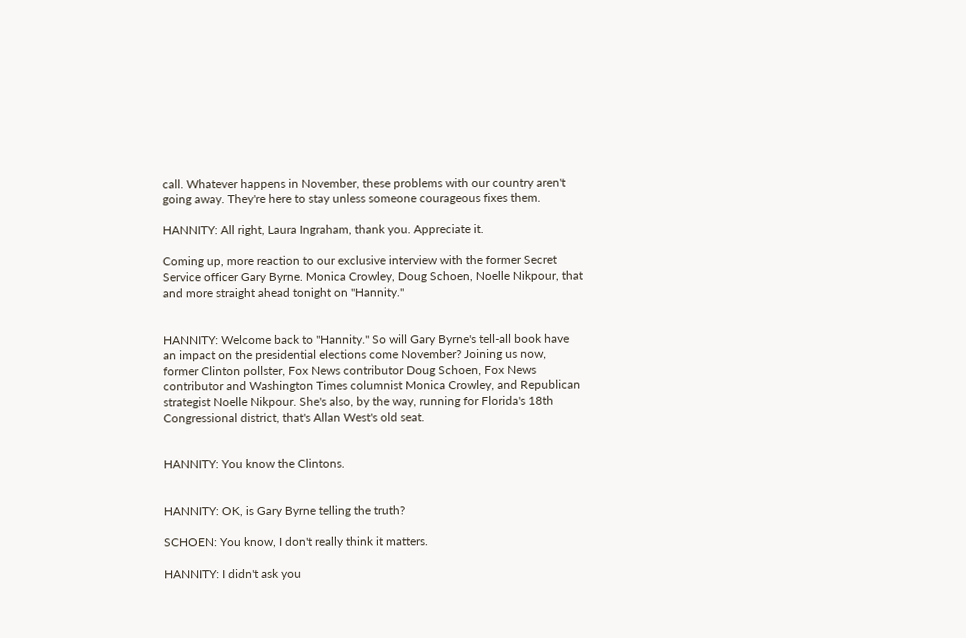call. Whatever happens in November, these problems with our country aren't going away. They're here to stay unless someone courageous fixes them.

HANNITY: All right, Laura Ingraham, thank you. Appreciate it.

Coming up, more reaction to our exclusive interview with the former Secret Service officer Gary Byrne. Monica Crowley, Doug Schoen, Noelle Nikpour, that and more straight ahead tonight on "Hannity."


HANNITY: Welcome back to "Hannity." So will Gary Byrne's tell-all book have an impact on the presidential elections come November? Joining us now, former Clinton pollster, Fox News contributor Doug Schoen, Fox News contributor and Washington Times columnist Monica Crowley, and Republican strategist Noelle Nikpour. She's also, by the way, running for Florida's 18th Congressional district, that's Allan West's old seat.


HANNITY: You know the Clintons.


HANNITY: OK, is Gary Byrne telling the truth?

SCHOEN: You know, I don't really think it matters.

HANNITY: I didn't ask you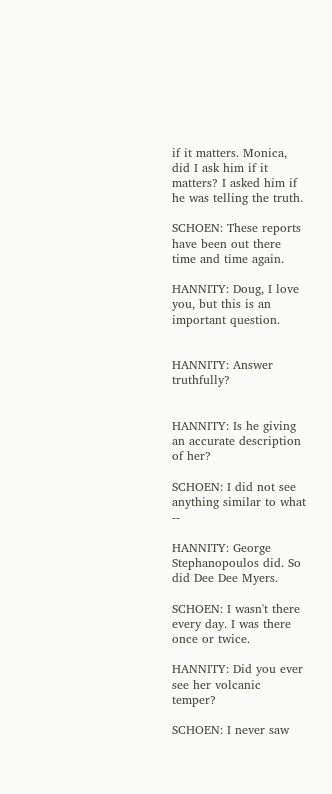if it matters. Monica, did I ask him if it matters? I asked him if he was telling the truth.

SCHOEN: These reports have been out there time and time again.

HANNITY: Doug, I love you, but this is an important question.


HANNITY: Answer truthfully?


HANNITY: Is he giving an accurate description of her?

SCHOEN: I did not see anything similar to what --

HANNITY: George Stephanopoulos did. So did Dee Dee Myers.

SCHOEN: I wasn't there every day. I was there once or twice.

HANNITY: Did you ever see her volcanic temper?

SCHOEN: I never saw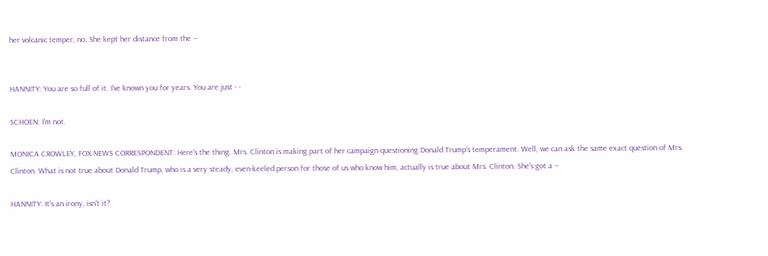her volcanic temper, no. She kept her distance from the --


HANNITY: You are so full of it. I've known you for years. You are just - -

SCHOEN: I'm not.

MONICA CROWLEY, FOX NEWS CORRESPONDENT: Here's the thing. Mrs. Clinton is making part of her campaign questioning Donald Trump's temperament. Well, we can ask the same exact question of Mrs. Clinton. What is not true about Donald Trump, who is a very steady, even-keeled person for those of us who know him, actually is true about Mrs. Clinton. She's got a --

HANNITY: It's an irony, isn't it?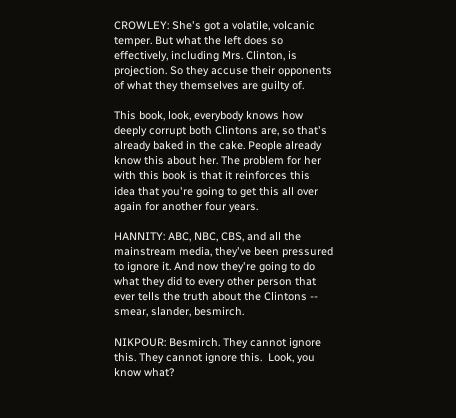CROWLEY: She's got a volatile, volcanic temper. But what the left does so effectively, including Mrs. Clinton, is projection. So they accuse their opponents of what they themselves are guilty of.

This book, look, everybody knows how deeply corrupt both Clintons are, so that's already baked in the cake. People already know this about her. The problem for her with this book is that it reinforces this idea that you're going to get this all over again for another four years.

HANNITY: ABC, NBC, CBS, and all the mainstream media, they've been pressured to ignore it. And now they're going to do what they did to every other person that ever tells the truth about the Clintons -- smear, slander, besmirch.

NIKPOUR: Besmirch. They cannot ignore this. They cannot ignore this.  Look, you know what?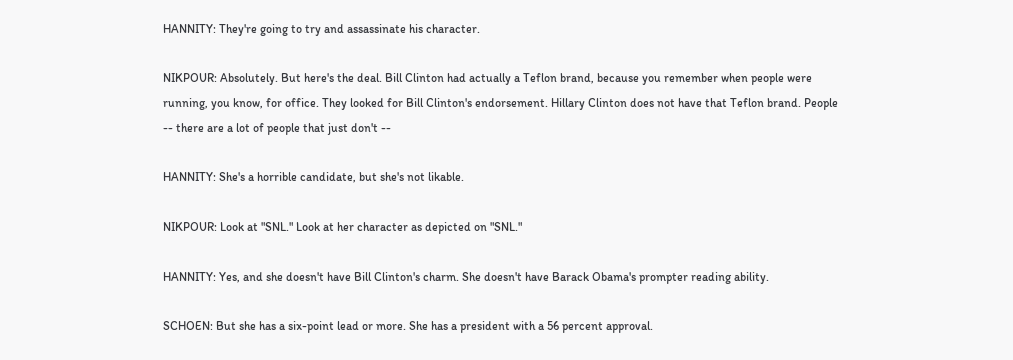HANNITY: They're going to try and assassinate his character.

NIKPOUR: Absolutely. But here's the deal. Bill Clinton had actually a Teflon brand, because you remember when people were running, you know, for office. They looked for Bill Clinton's endorsement. Hillary Clinton does not have that Teflon brand. People -- there are a lot of people that just don't --

HANNITY: She's a horrible candidate, but she's not likable.

NIKPOUR: Look at "SNL." Look at her character as depicted on "SNL."

HANNITY: Yes, and she doesn't have Bill Clinton's charm. She doesn't have Barack Obama's prompter reading ability.

SCHOEN: But she has a six-point lead or more. She has a president with a 56 percent approval.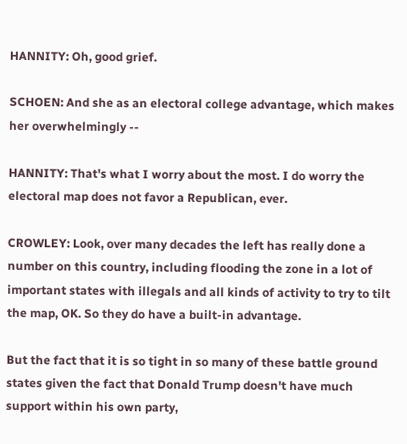HANNITY: Oh, good grief.

SCHOEN: And she as an electoral college advantage, which makes her overwhelmingly --

HANNITY: That's what I worry about the most. I do worry the electoral map does not favor a Republican, ever.

CROWLEY: Look, over many decades the left has really done a number on this country, including flooding the zone in a lot of important states with illegals and all kinds of activity to try to tilt the map, OK. So they do have a built-in advantage.

But the fact that it is so tight in so many of these battle ground states given the fact that Donald Trump doesn't have much support within his own party,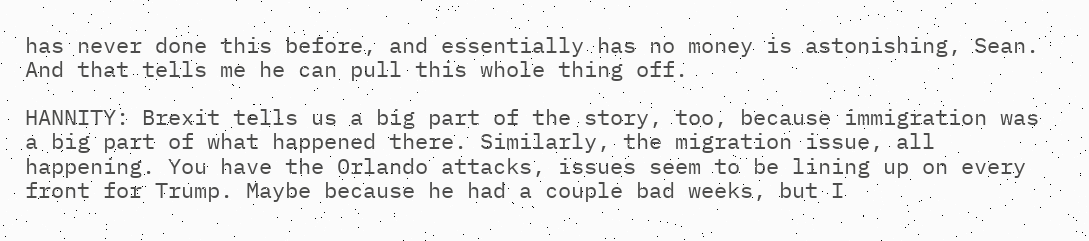has never done this before, and essentially has no money is astonishing, Sean. And that tells me he can pull this whole thing off.

HANNITY: Brexit tells us a big part of the story, too, because immigration was a big part of what happened there. Similarly, the migration issue, all happening. You have the Orlando attacks, issues seem to be lining up on every front for Trump. Maybe because he had a couple bad weeks, but I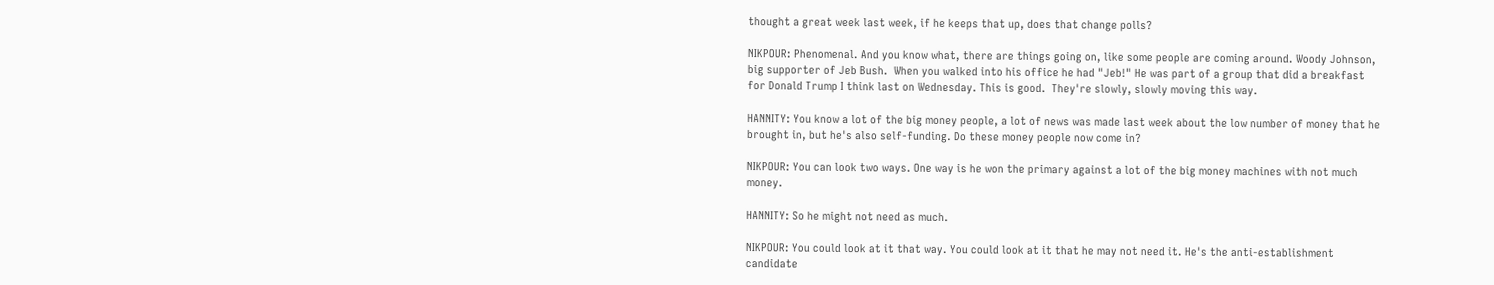thought a great week last week, if he keeps that up, does that change polls?

NIKPOUR: Phenomenal. And you know what, there are things going on, like some people are coming around. Woody Johnson, big supporter of Jeb Bush.  When you walked into his office he had "Jeb!" He was part of a group that did a breakfast for Donald Trump I think last on Wednesday. This is good.  They're slowly, slowly moving this way.

HANNITY: You know a lot of the big money people, a lot of news was made last week about the low number of money that he brought in, but he's also self-funding. Do these money people now come in?

NIKPOUR: You can look two ways. One way is he won the primary against a lot of the big money machines with not much money.

HANNITY: So he might not need as much.

NIKPOUR: You could look at it that way. You could look at it that he may not need it. He's the anti-establishment candidate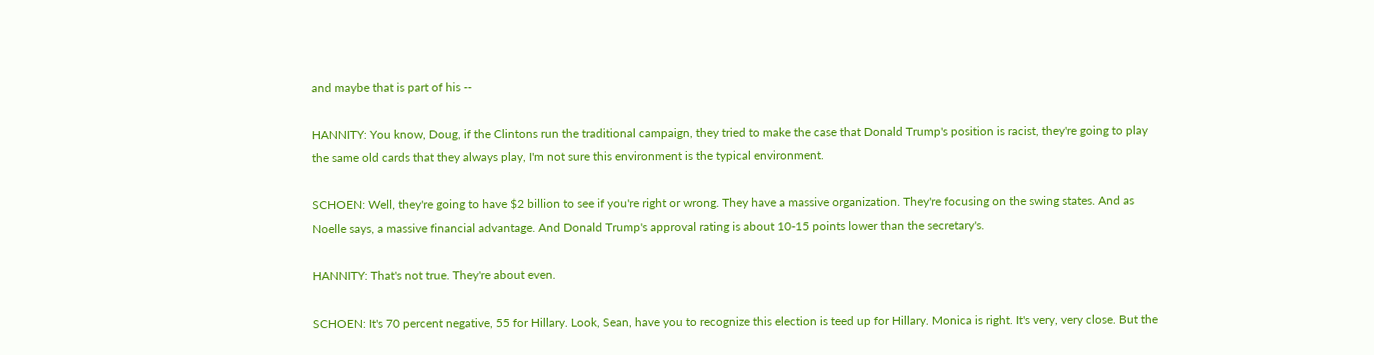and maybe that is part of his --

HANNITY: You know, Doug, if the Clintons run the traditional campaign, they tried to make the case that Donald Trump's position is racist, they're going to play the same old cards that they always play, I'm not sure this environment is the typical environment.

SCHOEN: Well, they're going to have $2 billion to see if you're right or wrong. They have a massive organization. They're focusing on the swing states. And as Noelle says, a massive financial advantage. And Donald Trump's approval rating is about 10-15 points lower than the secretary's.

HANNITY: That's not true. They're about even.

SCHOEN: It's 70 percent negative, 55 for Hillary. Look, Sean, have you to recognize this election is teed up for Hillary. Monica is right. It's very, very close. But the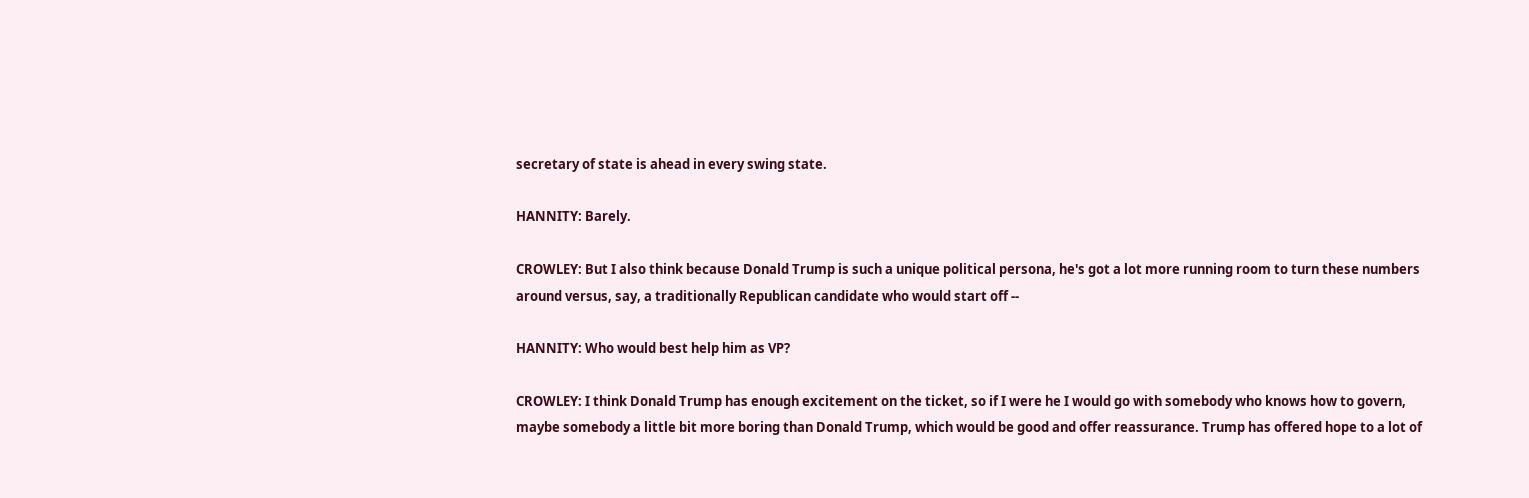secretary of state is ahead in every swing state.

HANNITY: Barely.

CROWLEY: But I also think because Donald Trump is such a unique political persona, he's got a lot more running room to turn these numbers around versus, say, a traditionally Republican candidate who would start off --

HANNITY: Who would best help him as VP?

CROWLEY: I think Donald Trump has enough excitement on the ticket, so if I were he I would go with somebody who knows how to govern, maybe somebody a little bit more boring than Donald Trump, which would be good and offer reassurance. Trump has offered hope to a lot of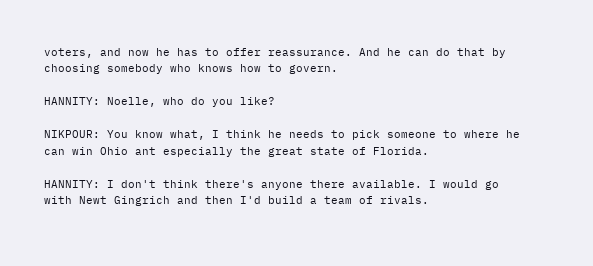voters, and now he has to offer reassurance. And he can do that by choosing somebody who knows how to govern.

HANNITY: Noelle, who do you like?

NIKPOUR: You know what, I think he needs to pick someone to where he can win Ohio ant especially the great state of Florida.

HANNITY: I don't think there's anyone there available. I would go with Newt Gingrich and then I'd build a team of rivals.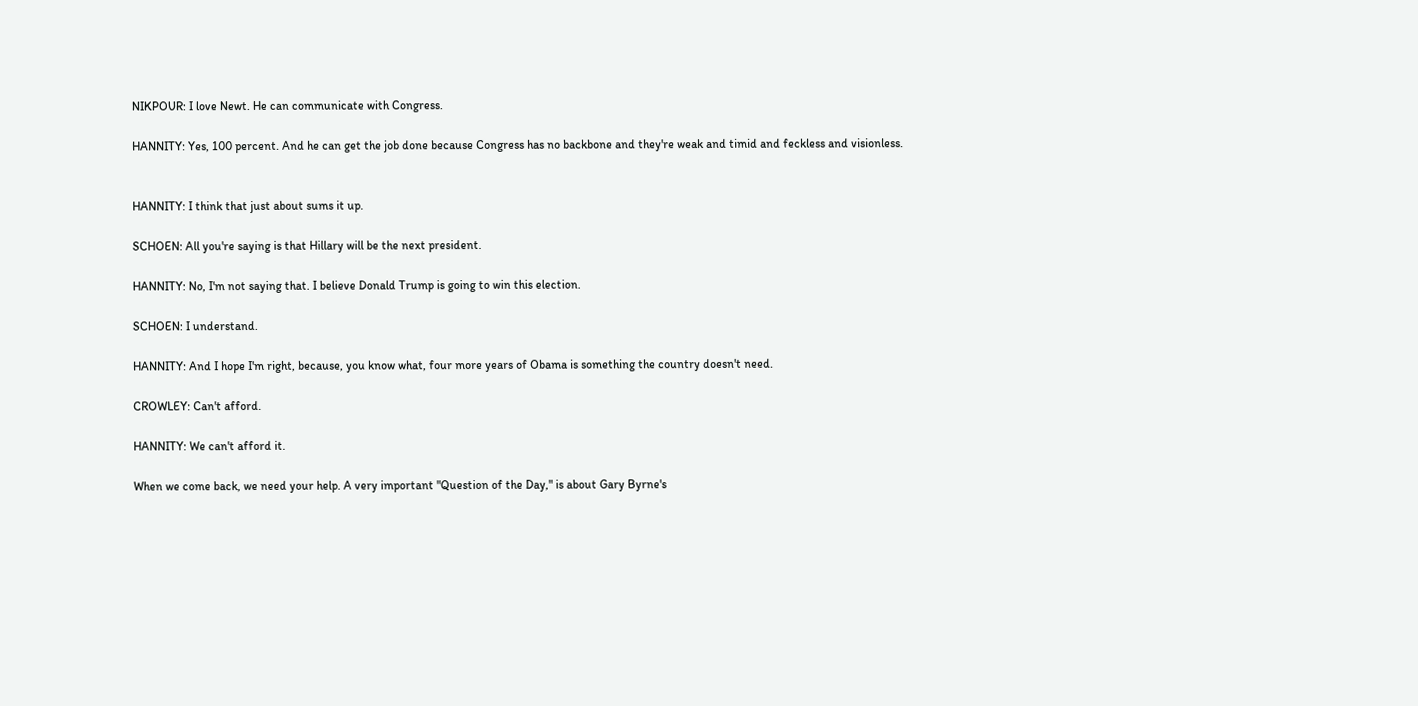NIKPOUR: I love Newt. He can communicate with Congress.

HANNITY: Yes, 100 percent. And he can get the job done because Congress has no backbone and they're weak and timid and feckless and visionless.


HANNITY: I think that just about sums it up.

SCHOEN: All you're saying is that Hillary will be the next president.

HANNITY: No, I'm not saying that. I believe Donald Trump is going to win this election.

SCHOEN: I understand.

HANNITY: And I hope I'm right, because, you know what, four more years of Obama is something the country doesn't need.

CROWLEY: Can't afford.

HANNITY: We can't afford it.

When we come back, we need your help. A very important "Question of the Day," is about Gary Byrne's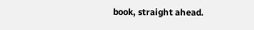book, straight ahead.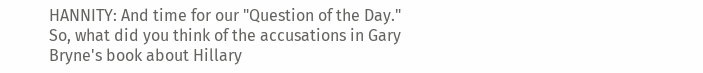HANNITY: And time for our "Question of the Day." So, what did you think of the accusations in Gary Bryne's book about Hillary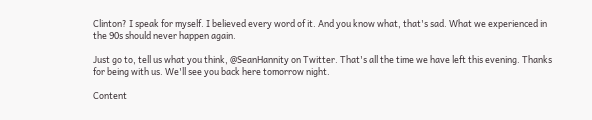Clinton? I speak for myself. I believed every word of it. And you know what, that's sad. What we experienced in the 90s should never happen again.

Just go to, tell us what you think, @SeanHannity on Twitter. That's all the time we have left this evening. Thanks for being with us. We'll see you back here tomorrow night.

Content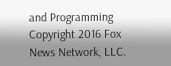and Programming Copyright 2016 Fox News Network, LLC.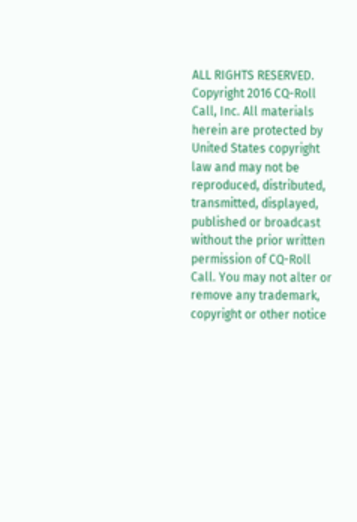ALL RIGHTS RESERVED. Copyright 2016 CQ-Roll Call, Inc. All materials herein are protected by United States copyright law and may not be reproduced, distributed, transmitted, displayed, published or broadcast without the prior written permission of CQ-Roll Call. You may not alter or remove any trademark, copyright or other notice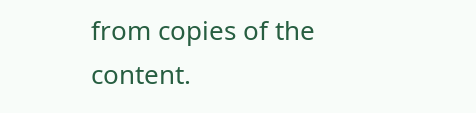from copies of the content.